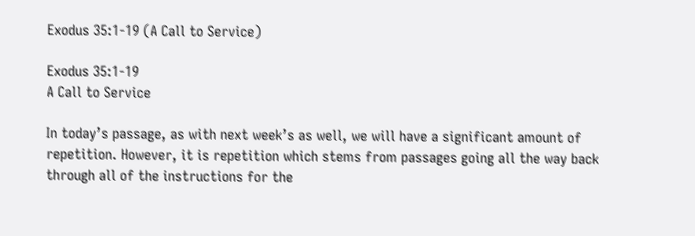Exodus 35:1-19 (A Call to Service)

Exodus 35:1-19
A Call to Service

In today’s passage, as with next week’s as well, we will have a significant amount of repetition. However, it is repetition which stems from passages going all the way back through all of the instructions for the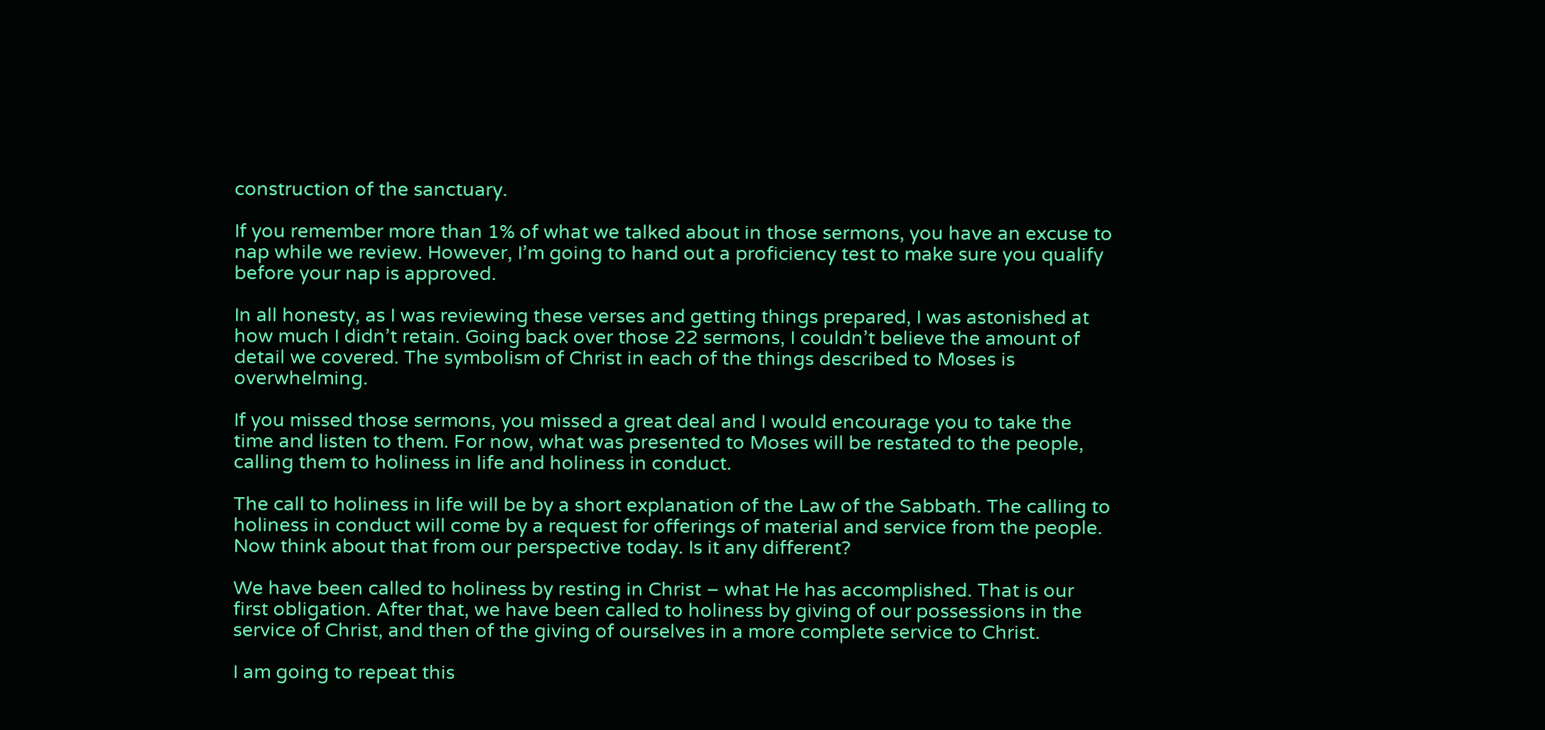construction of the sanctuary.

If you remember more than 1% of what we talked about in those sermons, you have an excuse to nap while we review. However, I’m going to hand out a proficiency test to make sure you qualify before your nap is approved.

In all honesty, as I was reviewing these verses and getting things prepared, I was astonished at how much I didn’t retain. Going back over those 22 sermons, I couldn’t believe the amount of detail we covered. The symbolism of Christ in each of the things described to Moses is overwhelming.

If you missed those sermons, you missed a great deal and I would encourage you to take the time and listen to them. For now, what was presented to Moses will be restated to the people, calling them to holiness in life and holiness in conduct.

The call to holiness in life will be by a short explanation of the Law of the Sabbath. The calling to holiness in conduct will come by a request for offerings of material and service from the people. Now think about that from our perspective today. Is it any different?

We have been called to holiness by resting in Christ – what He has accomplished. That is our first obligation. After that, we have been called to holiness by giving of our possessions in the service of Christ, and then of the giving of ourselves in a more complete service to Christ.

I am going to repeat this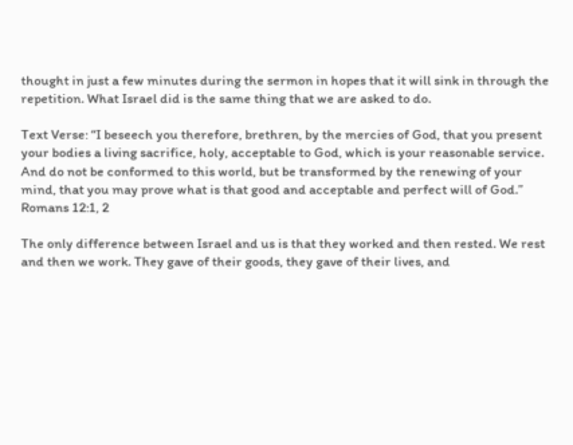thought in just a few minutes during the sermon in hopes that it will sink in through the repetition. What Israel did is the same thing that we are asked to do.

Text Verse: “I beseech you therefore, brethren, by the mercies of God, that you present your bodies a living sacrifice, holy, acceptable to God, which is your reasonable service. And do not be conformed to this world, but be transformed by the renewing of your mind, that you may prove what is that good and acceptable and perfect will of God.” Romans 12:1, 2

The only difference between Israel and us is that they worked and then rested. We rest and then we work. They gave of their goods, they gave of their lives, and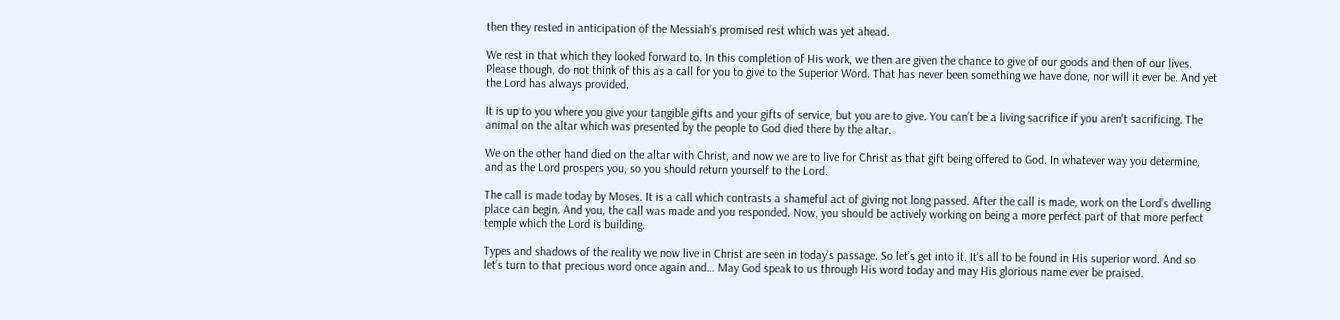then they rested in anticipation of the Messiah’s promised rest which was yet ahead.

We rest in that which they looked forward to. In this completion of His work, we then are given the chance to give of our goods and then of our lives. Please though, do not think of this as a call for you to give to the Superior Word. That has never been something we have done, nor will it ever be. And yet the Lord has always provided.

It is up to you where you give your tangible gifts and your gifts of service, but you are to give. You can’t be a living sacrifice if you aren’t sacrificing. The animal on the altar which was presented by the people to God died there by the altar.

We on the other hand died on the altar with Christ, and now we are to live for Christ as that gift being offered to God. In whatever way you determine, and as the Lord prospers you, so you should return yourself to the Lord.

The call is made today by Moses. It is a call which contrasts a shameful act of giving not long passed. After the call is made, work on the Lord’s dwelling place can begin. And you, the call was made and you responded. Now, you should be actively working on being a more perfect part of that more perfect temple which the Lord is building.

Types and shadows of the reality we now live in Christ are seen in today’s passage. So let’s get into it. It’s all to be found in His superior word. And so let’s turn to that precious word once again and… May God speak to us through His word today and may His glorious name ever be praised.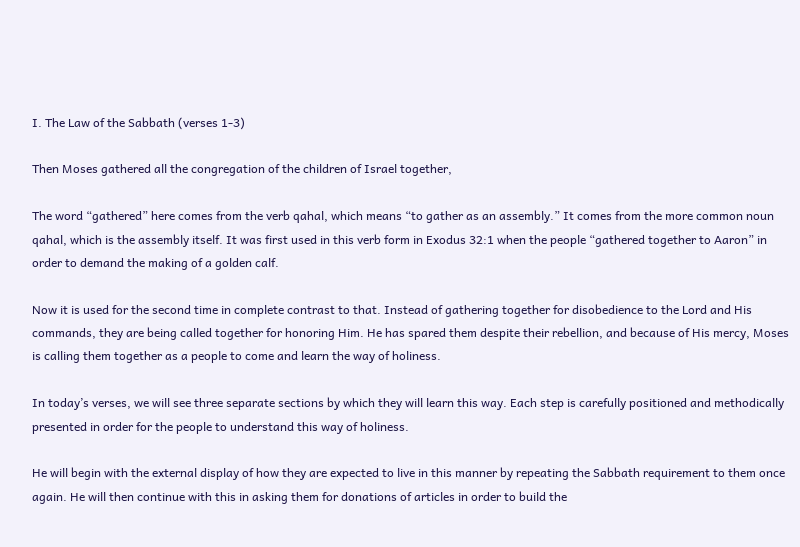I. The Law of the Sabbath (verses 1-3)

Then Moses gathered all the congregation of the children of Israel together,

The word “gathered” here comes from the verb qahal, which means “to gather as an assembly.” It comes from the more common noun qahal, which is the assembly itself. It was first used in this verb form in Exodus 32:1 when the people “gathered together to Aaron” in order to demand the making of a golden calf.

Now it is used for the second time in complete contrast to that. Instead of gathering together for disobedience to the Lord and His commands, they are being called together for honoring Him. He has spared them despite their rebellion, and because of His mercy, Moses is calling them together as a people to come and learn the way of holiness.

In today’s verses, we will see three separate sections by which they will learn this way. Each step is carefully positioned and methodically presented in order for the people to understand this way of holiness.

He will begin with the external display of how they are expected to live in this manner by repeating the Sabbath requirement to them once again. He will then continue with this in asking them for donations of articles in order to build the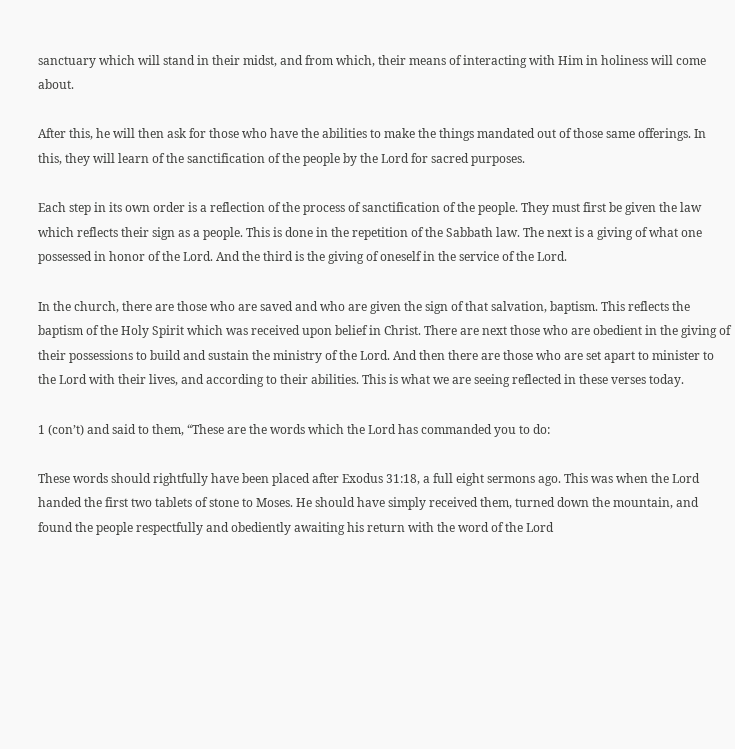sanctuary which will stand in their midst, and from which, their means of interacting with Him in holiness will come about.

After this, he will then ask for those who have the abilities to make the things mandated out of those same offerings. In this, they will learn of the sanctification of the people by the Lord for sacred purposes.

Each step in its own order is a reflection of the process of sanctification of the people. They must first be given the law which reflects their sign as a people. This is done in the repetition of the Sabbath law. The next is a giving of what one possessed in honor of the Lord. And the third is the giving of oneself in the service of the Lord.

In the church, there are those who are saved and who are given the sign of that salvation, baptism. This reflects the baptism of the Holy Spirit which was received upon belief in Christ. There are next those who are obedient in the giving of their possessions to build and sustain the ministry of the Lord. And then there are those who are set apart to minister to the Lord with their lives, and according to their abilities. This is what we are seeing reflected in these verses today.

1 (con’t) and said to them, “These are the words which the Lord has commanded you to do:

These words should rightfully have been placed after Exodus 31:18, a full eight sermons ago. This was when the Lord handed the first two tablets of stone to Moses. He should have simply received them, turned down the mountain, and found the people respectfully and obediently awaiting his return with the word of the Lord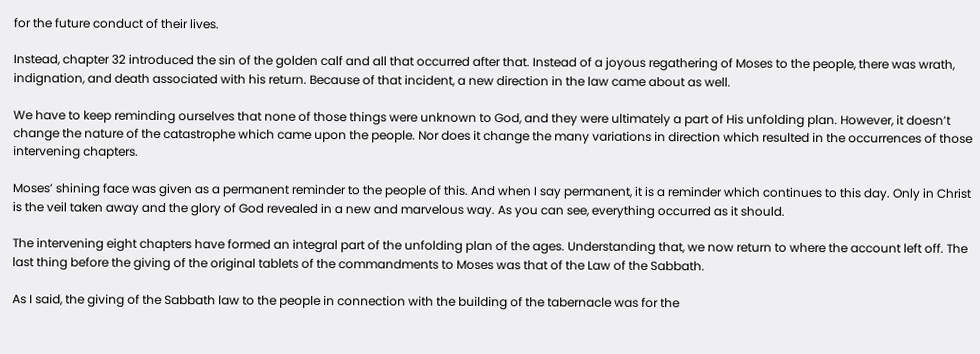for the future conduct of their lives.

Instead, chapter 32 introduced the sin of the golden calf and all that occurred after that. Instead of a joyous regathering of Moses to the people, there was wrath, indignation, and death associated with his return. Because of that incident, a new direction in the law came about as well.

We have to keep reminding ourselves that none of those things were unknown to God, and they were ultimately a part of His unfolding plan. However, it doesn’t change the nature of the catastrophe which came upon the people. Nor does it change the many variations in direction which resulted in the occurrences of those intervening chapters.

Moses’ shining face was given as a permanent reminder to the people of this. And when I say permanent, it is a reminder which continues to this day. Only in Christ is the veil taken away and the glory of God revealed in a new and marvelous way. As you can see, everything occurred as it should.

The intervening eight chapters have formed an integral part of the unfolding plan of the ages. Understanding that, we now return to where the account left off. The last thing before the giving of the original tablets of the commandments to Moses was that of the Law of the Sabbath.

As I said, the giving of the Sabbath law to the people in connection with the building of the tabernacle was for the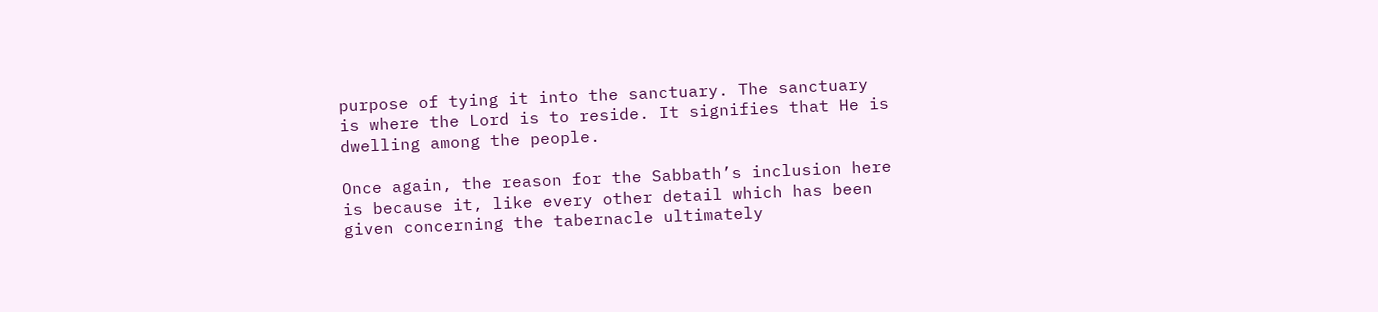purpose of tying it into the sanctuary. The sanctuary is where the Lord is to reside. It signifies that He is dwelling among the people.

Once again, the reason for the Sabbath’s inclusion here is because it, like every other detail which has been given concerning the tabernacle ultimately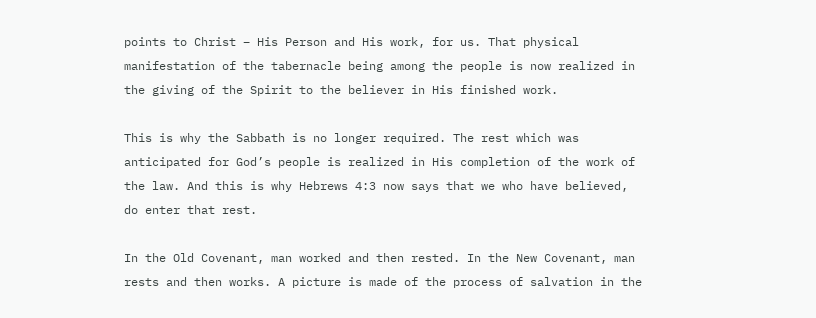points to Christ – His Person and His work, for us. That physical manifestation of the tabernacle being among the people is now realized in the giving of the Spirit to the believer in His finished work.

This is why the Sabbath is no longer required. The rest which was anticipated for God’s people is realized in His completion of the work of the law. And this is why Hebrews 4:3 now says that we who have believed, do enter that rest.

In the Old Covenant, man worked and then rested. In the New Covenant, man rests and then works. A picture is made of the process of salvation in the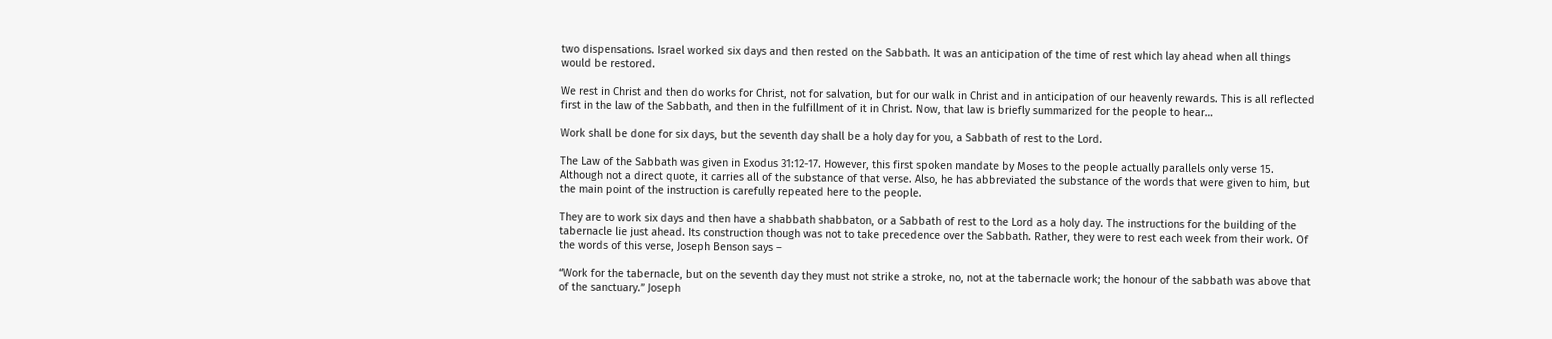two dispensations. Israel worked six days and then rested on the Sabbath. It was an anticipation of the time of rest which lay ahead when all things would be restored.

We rest in Christ and then do works for Christ, not for salvation, but for our walk in Christ and in anticipation of our heavenly rewards. This is all reflected first in the law of the Sabbath, and then in the fulfillment of it in Christ. Now, that law is briefly summarized for the people to hear…

Work shall be done for six days, but the seventh day shall be a holy day for you, a Sabbath of rest to the Lord.

The Law of the Sabbath was given in Exodus 31:12-17. However, this first spoken mandate by Moses to the people actually parallels only verse 15. Although not a direct quote, it carries all of the substance of that verse. Also, he has abbreviated the substance of the words that were given to him, but the main point of the instruction is carefully repeated here to the people.

They are to work six days and then have a shabbath shabbaton, or a Sabbath of rest to the Lord as a holy day. The instructions for the building of the tabernacle lie just ahead. Its construction though was not to take precedence over the Sabbath. Rather, they were to rest each week from their work. Of the words of this verse, Joseph Benson says –

“Work for the tabernacle, but on the seventh day they must not strike a stroke, no, not at the tabernacle work; the honour of the sabbath was above that of the sanctuary.” Joseph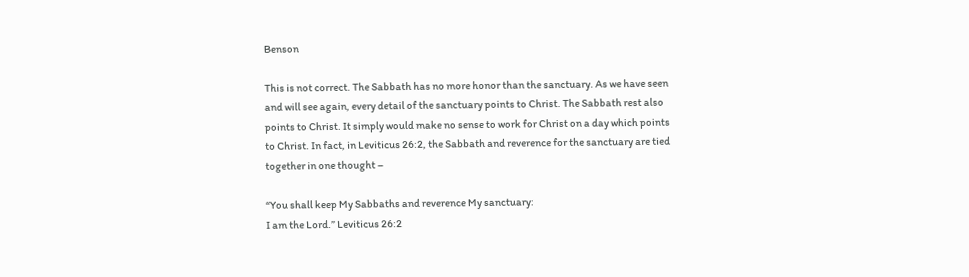Benson

This is not correct. The Sabbath has no more honor than the sanctuary. As we have seen and will see again, every detail of the sanctuary points to Christ. The Sabbath rest also points to Christ. It simply would make no sense to work for Christ on a day which points to Christ. In fact, in Leviticus 26:2, the Sabbath and reverence for the sanctuary are tied together in one thought –

“You shall keep My Sabbaths and reverence My sanctuary:
I am the Lord.” Leviticus 26:2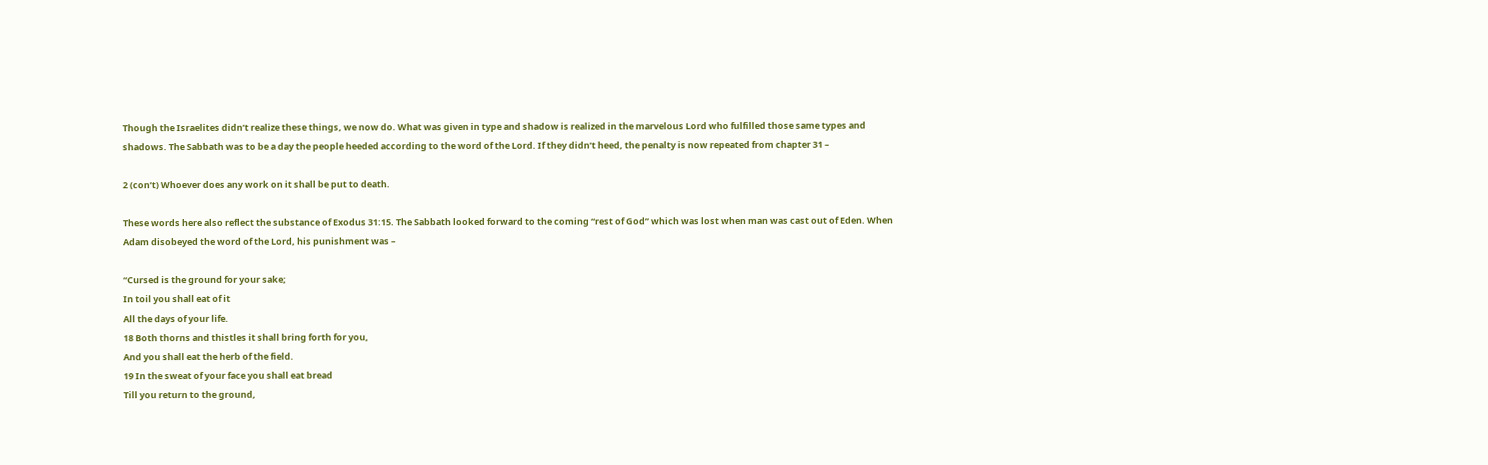Though the Israelites didn’t realize these things, we now do. What was given in type and shadow is realized in the marvelous Lord who fulfilled those same types and shadows. The Sabbath was to be a day the people heeded according to the word of the Lord. If they didn’t heed, the penalty is now repeated from chapter 31 –

2 (con’t) Whoever does any work on it shall be put to death.

These words here also reflect the substance of Exodus 31:15. The Sabbath looked forward to the coming “rest of God” which was lost when man was cast out of Eden. When Adam disobeyed the word of the Lord, his punishment was –

“Cursed is the ground for your sake;
In toil you shall eat of it
All the days of your life.
18 Both thorns and thistles it shall bring forth for you,
And you shall eat the herb of the field.
19 In the sweat of your face you shall eat bread
Till you return to the ground,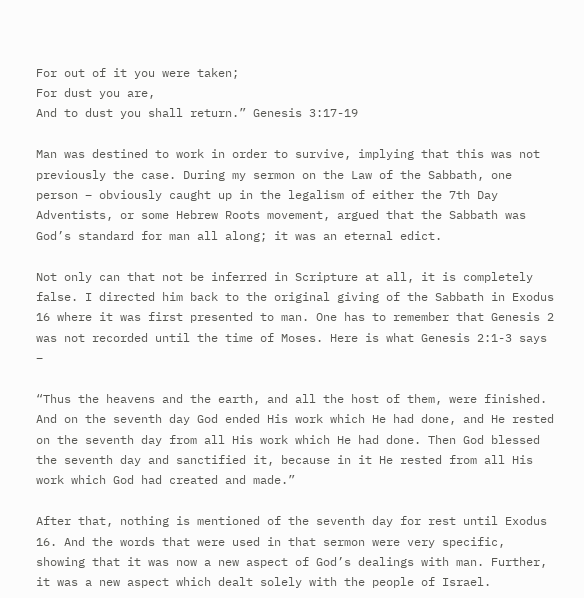For out of it you were taken;
For dust you are,
And to dust you shall return.” Genesis 3:17-19

Man was destined to work in order to survive, implying that this was not previously the case. During my sermon on the Law of the Sabbath, one person – obviously caught up in the legalism of either the 7th Day Adventists, or some Hebrew Roots movement, argued that the Sabbath was God’s standard for man all along; it was an eternal edict.

Not only can that not be inferred in Scripture at all, it is completely false. I directed him back to the original giving of the Sabbath in Exodus 16 where it was first presented to man. One has to remember that Genesis 2 was not recorded until the time of Moses. Here is what Genesis 2:1-3 says –

“Thus the heavens and the earth, and all the host of them, were finished. And on the seventh day God ended His work which He had done, and He rested on the seventh day from all His work which He had done. Then God blessed the seventh day and sanctified it, because in it He rested from all His work which God had created and made.”

After that, nothing is mentioned of the seventh day for rest until Exodus 16. And the words that were used in that sermon were very specific, showing that it was now a new aspect of God’s dealings with man. Further, it was a new aspect which dealt solely with the people of Israel.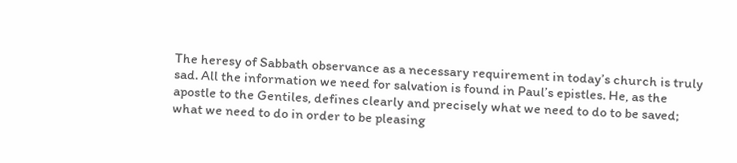The heresy of Sabbath observance as a necessary requirement in today’s church is truly sad. All the information we need for salvation is found in Paul’s epistles. He, as the apostle to the Gentiles, defines clearly and precisely what we need to do to be saved; what we need to do in order to be pleasing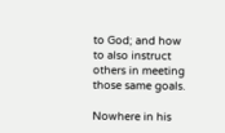to God; and how to also instruct others in meeting those same goals.

Nowhere in his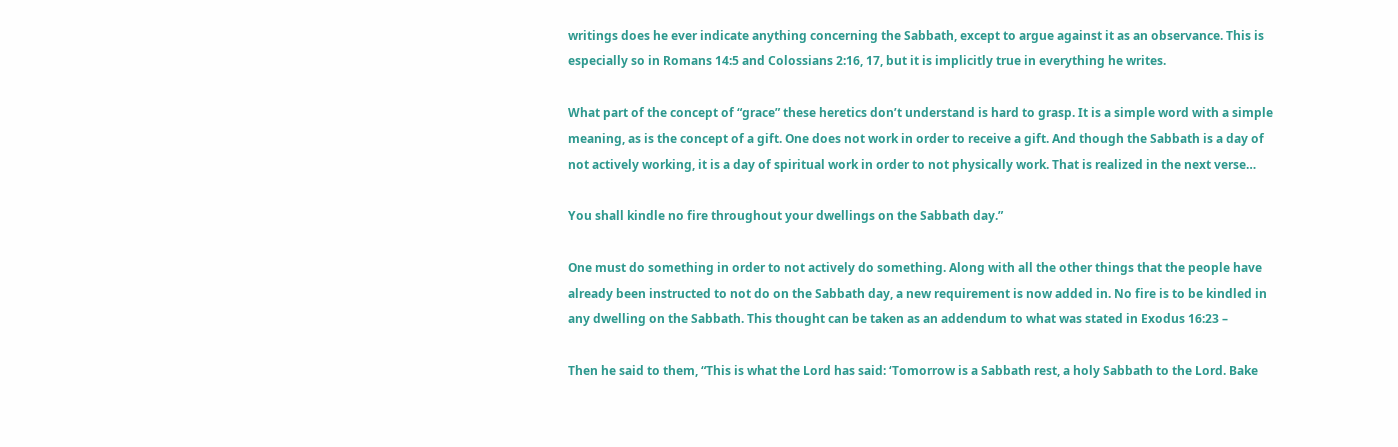writings does he ever indicate anything concerning the Sabbath, except to argue against it as an observance. This is especially so in Romans 14:5 and Colossians 2:16, 17, but it is implicitly true in everything he writes.

What part of the concept of “grace” these heretics don’t understand is hard to grasp. It is a simple word with a simple meaning, as is the concept of a gift. One does not work in order to receive a gift. And though the Sabbath is a day of not actively working, it is a day of spiritual work in order to not physically work. That is realized in the next verse…

You shall kindle no fire throughout your dwellings on the Sabbath day.”

One must do something in order to not actively do something. Along with all the other things that the people have already been instructed to not do on the Sabbath day, a new requirement is now added in. No fire is to be kindled in any dwelling on the Sabbath. This thought can be taken as an addendum to what was stated in Exodus 16:23 –

Then he said to them, “This is what the Lord has said: ‘Tomorrow is a Sabbath rest, a holy Sabbath to the Lord. Bake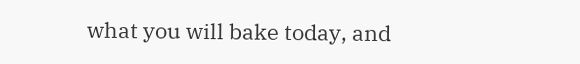what you will bake today, and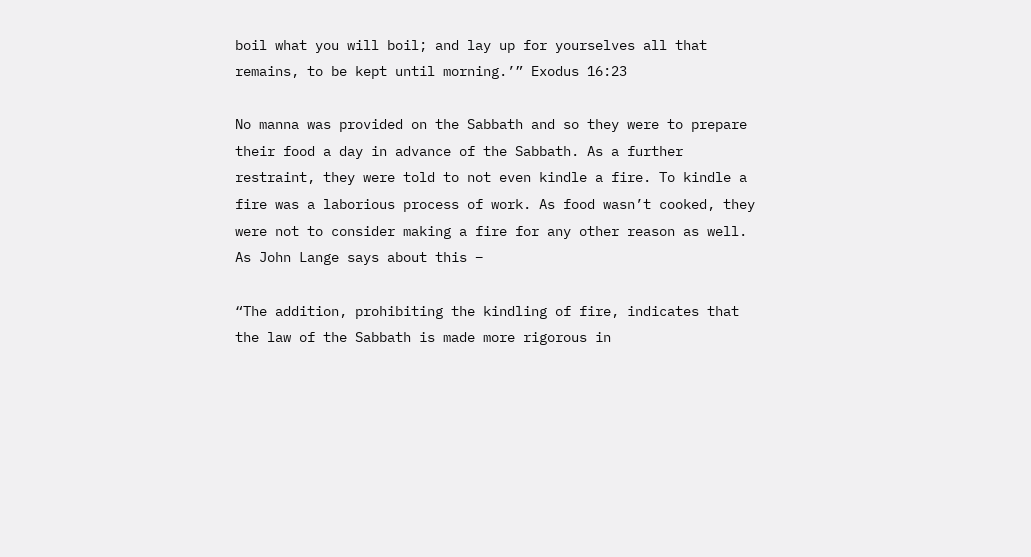boil what you will boil; and lay up for yourselves all that remains, to be kept until morning.’” Exodus 16:23

No manna was provided on the Sabbath and so they were to prepare their food a day in advance of the Sabbath. As a further restraint, they were told to not even kindle a fire. To kindle a fire was a laborious process of work. As food wasn’t cooked, they were not to consider making a fire for any other reason as well. As John Lange says about this –

“The addition, prohibiting the kindling of fire, indicates that the law of the Sabbath is made more rigorous in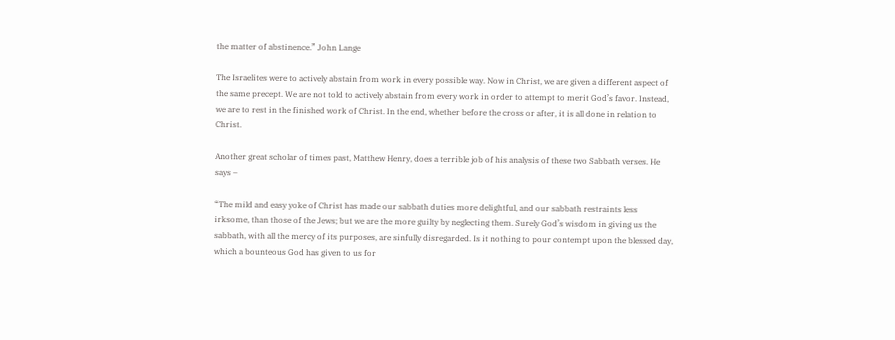the matter of abstinence.” John Lange

The Israelites were to actively abstain from work in every possible way. Now in Christ, we are given a different aspect of the same precept. We are not told to actively abstain from every work in order to attempt to merit God’s favor. Instead, we are to rest in the finished work of Christ. In the end, whether before the cross or after, it is all done in relation to Christ.

Another great scholar of times past, Matthew Henry, does a terrible job of his analysis of these two Sabbath verses. He says –

“The mild and easy yoke of Christ has made our sabbath duties more delightful, and our sabbath restraints less irksome, than those of the Jews; but we are the more guilty by neglecting them. Surely God’s wisdom in giving us the sabbath, with all the mercy of its purposes, are sinfully disregarded. Is it nothing to pour contempt upon the blessed day, which a bounteous God has given to us for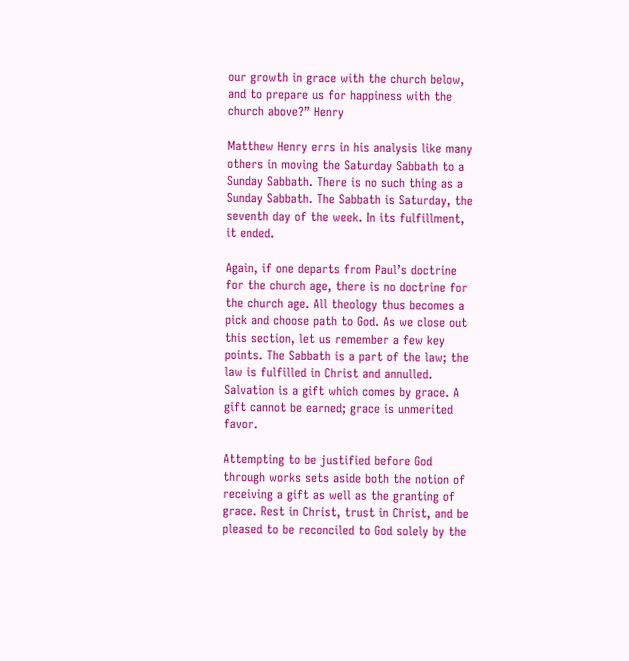our growth in grace with the church below, and to prepare us for happiness with the church above?” Henry

Matthew Henry errs in his analysis like many others in moving the Saturday Sabbath to a Sunday Sabbath. There is no such thing as a Sunday Sabbath. The Sabbath is Saturday, the seventh day of the week. In its fulfillment, it ended.

Again, if one departs from Paul’s doctrine for the church age, there is no doctrine for the church age. All theology thus becomes a pick and choose path to God. As we close out this section, let us remember a few key points. The Sabbath is a part of the law; the law is fulfilled in Christ and annulled. Salvation is a gift which comes by grace. A gift cannot be earned; grace is unmerited favor.

Attempting to be justified before God through works sets aside both the notion of receiving a gift as well as the granting of grace. Rest in Christ, trust in Christ, and be pleased to be reconciled to God solely by the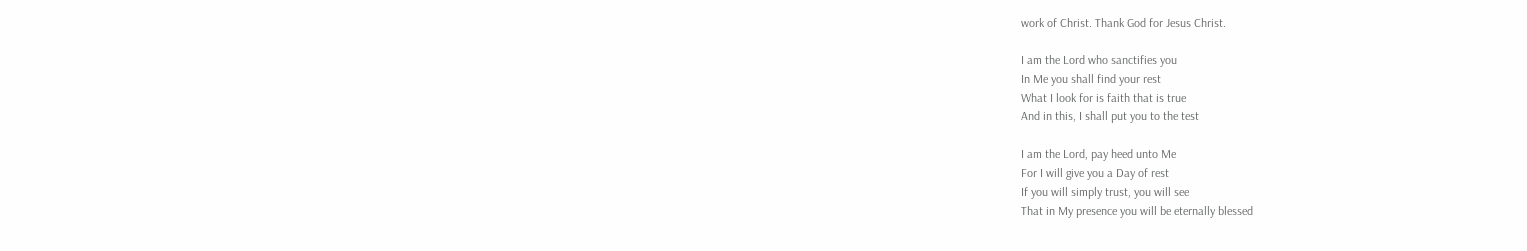work of Christ. Thank God for Jesus Christ.

I am the Lord who sanctifies you
In Me you shall find your rest
What I look for is faith that is true
And in this, I shall put you to the test

I am the Lord, pay heed unto Me
For I will give you a Day of rest
If you will simply trust, you will see
That in My presence you will be eternally blessed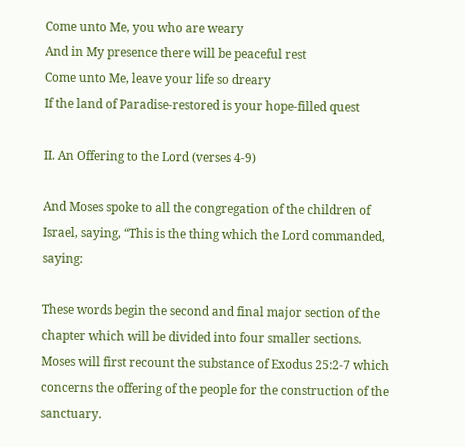Come unto Me, you who are weary
And in My presence there will be peaceful rest
Come unto Me, leave your life so dreary
If the land of Paradise-restored is your hope-filled quest

II. An Offering to the Lord (verses 4-9)

And Moses spoke to all the congregation of the children of Israel, saying, “This is the thing which the Lord commanded, saying:

These words begin the second and final major section of the chapter which will be divided into four smaller sections. Moses will first recount the substance of Exodus 25:2-7 which concerns the offering of the people for the construction of the sanctuary.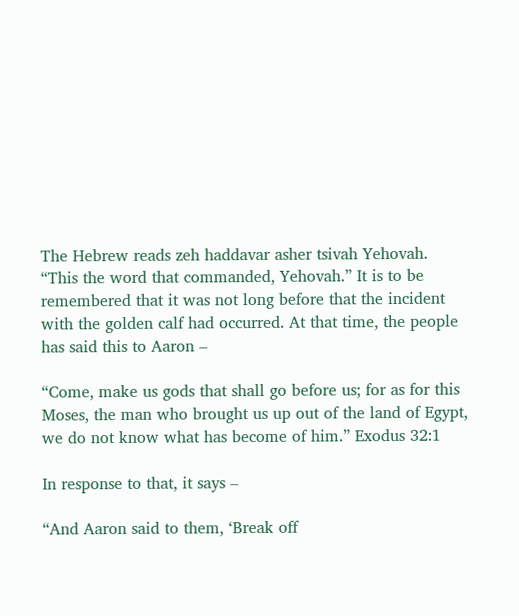The Hebrew reads zeh haddavar asher tsivah Yehovah. “This the word that commanded, Yehovah.” It is to be remembered that it was not long before that the incident with the golden calf had occurred. At that time, the people has said this to Aaron –

“Come, make us gods that shall go before us; for as for this Moses, the man who brought us up out of the land of Egypt, we do not know what has become of him.” Exodus 32:1

In response to that, it says –

“And Aaron said to them, ‘Break off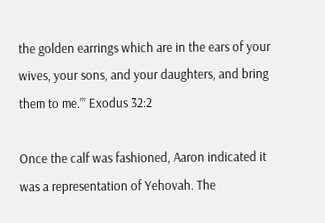the golden earrings which are in the ears of your wives, your sons, and your daughters, and bring them to me.’” Exodus 32:2

Once the calf was fashioned, Aaron indicated it was a representation of Yehovah. The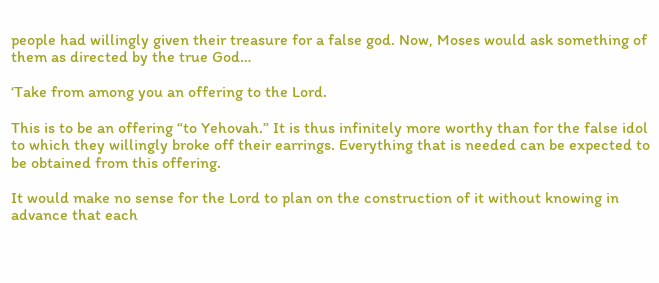people had willingly given their treasure for a false god. Now, Moses would ask something of them as directed by the true God…

‘Take from among you an offering to the Lord.

This is to be an offering “to Yehovah.” It is thus infinitely more worthy than for the false idol to which they willingly broke off their earrings. Everything that is needed can be expected to be obtained from this offering.

It would make no sense for the Lord to plan on the construction of it without knowing in advance that each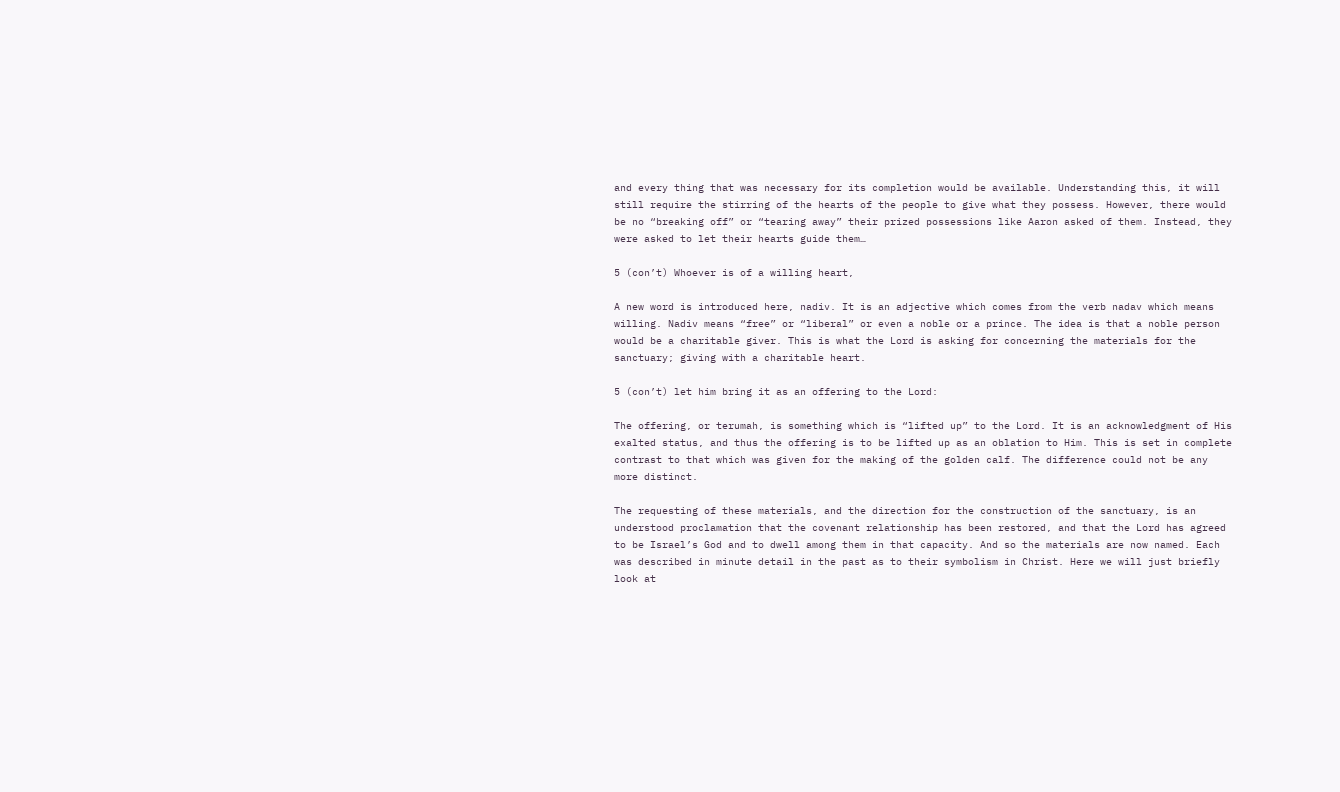and every thing that was necessary for its completion would be available. Understanding this, it will still require the stirring of the hearts of the people to give what they possess. However, there would be no “breaking off” or “tearing away” their prized possessions like Aaron asked of them. Instead, they were asked to let their hearts guide them…

5 (con’t) Whoever is of a willing heart,

A new word is introduced here, nadiv. It is an adjective which comes from the verb nadav which means willing. Nadiv means “free” or “liberal” or even a noble or a prince. The idea is that a noble person would be a charitable giver. This is what the Lord is asking for concerning the materials for the sanctuary; giving with a charitable heart.

5 (con’t) let him bring it as an offering to the Lord:

The offering, or terumah, is something which is “lifted up” to the Lord. It is an acknowledgment of His exalted status, and thus the offering is to be lifted up as an oblation to Him. This is set in complete contrast to that which was given for the making of the golden calf. The difference could not be any more distinct.

The requesting of these materials, and the direction for the construction of the sanctuary, is an understood proclamation that the covenant relationship has been restored, and that the Lord has agreed to be Israel’s God and to dwell among them in that capacity. And so the materials are now named. Each was described in minute detail in the past as to their symbolism in Christ. Here we will just briefly look at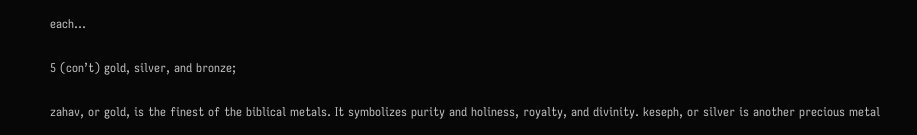each…

5 (con’t) gold, silver, and bronze;

zahav, or gold, is the finest of the biblical metals. It symbolizes purity and holiness, royalty, and divinity. keseph, or silver is another precious metal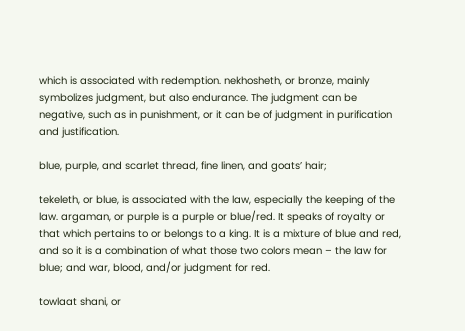which is associated with redemption. nekhosheth, or bronze, mainly symbolizes judgment, but also endurance. The judgment can be negative, such as in punishment, or it can be of judgment in purification and justification.

blue, purple, and scarlet thread, fine linen, and goats’ hair;

tekeleth, or blue, is associated with the law, especially the keeping of the law. argaman, or purple is a purple or blue/red. It speaks of royalty or that which pertains to or belongs to a king. It is a mixture of blue and red, and so it is a combination of what those two colors mean – the law for blue; and war, blood, and/or judgment for red.

towlaat shani, or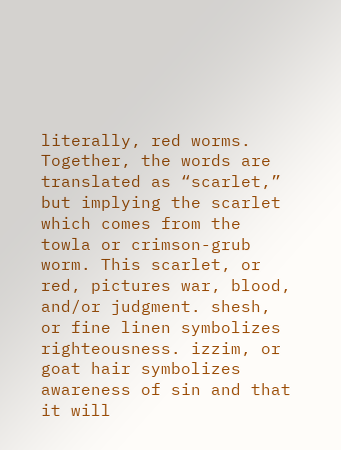literally, red worms. Together, the words are translated as “scarlet,” but implying the scarlet which comes from the towla or crimson-grub worm. This scarlet, or red, pictures war, blood, and/or judgment. shesh, or fine linen symbolizes righteousness. izzim, or goat hair symbolizes awareness of sin and that it will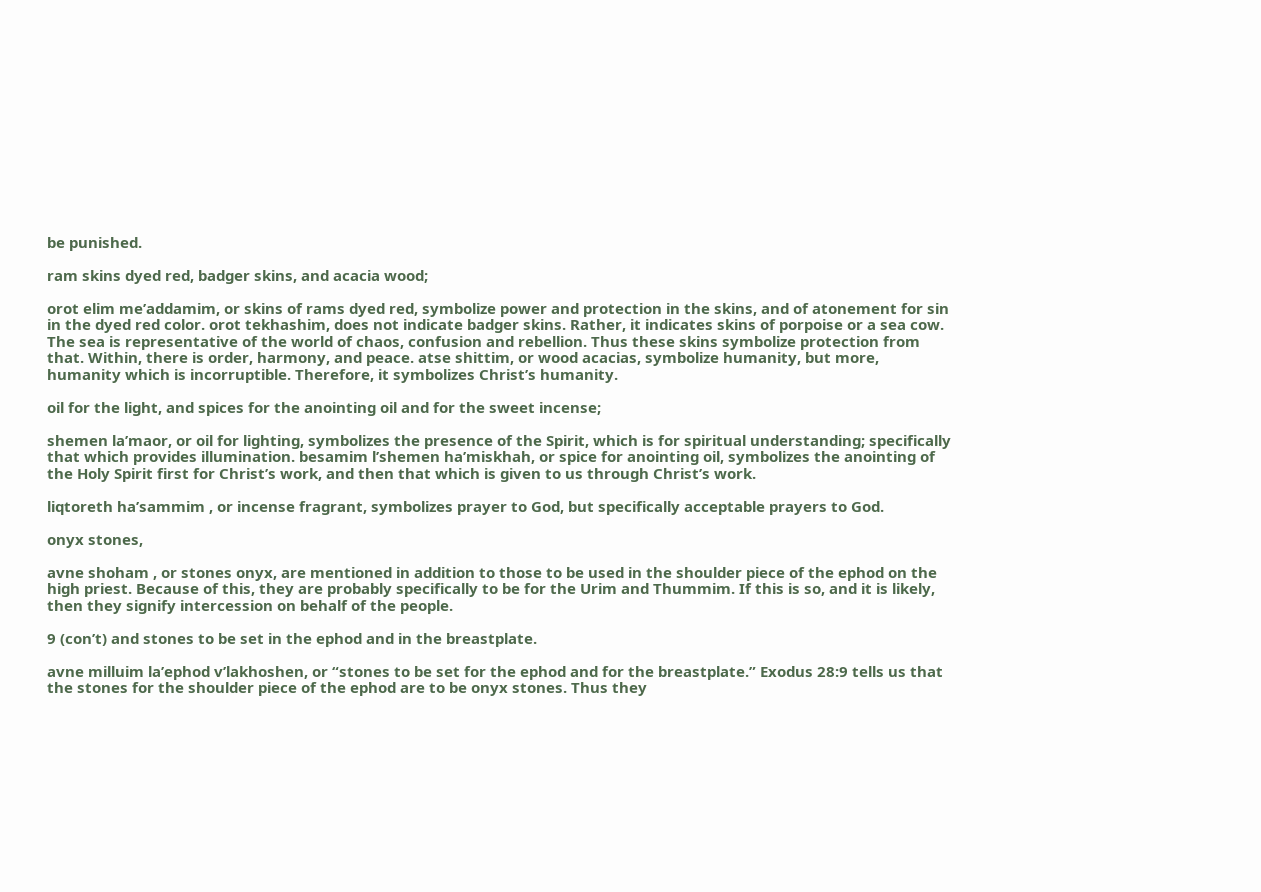be punished.

ram skins dyed red, badger skins, and acacia wood;

orot elim me’addamim, or skins of rams dyed red, symbolize power and protection in the skins, and of atonement for sin in the dyed red color. orot tekhashim, does not indicate badger skins. Rather, it indicates skins of porpoise or a sea cow. The sea is representative of the world of chaos, confusion and rebellion. Thus these skins symbolize protection from that. Within, there is order, harmony, and peace. atse shittim, or wood acacias, symbolize humanity, but more, humanity which is incorruptible. Therefore, it symbolizes Christ’s humanity.

oil for the light, and spices for the anointing oil and for the sweet incense;

shemen la’maor, or oil for lighting, symbolizes the presence of the Spirit, which is for spiritual understanding; specifically that which provides illumination. besamim l’shemen ha’miskhah, or spice for anointing oil, symbolizes the anointing of the Holy Spirit first for Christ’s work, and then that which is given to us through Christ’s work.

liqtoreth ha’sammim , or incense fragrant, symbolizes prayer to God, but specifically acceptable prayers to God.

onyx stones,

avne shoham , or stones onyx, are mentioned in addition to those to be used in the shoulder piece of the ephod on the high priest. Because of this, they are probably specifically to be for the Urim and Thummim. If this is so, and it is likely, then they signify intercession on behalf of the people.

9 (con’t) and stones to be set in the ephod and in the breastplate.

avne milluim la’ephod v’lakhoshen, or “stones to be set for the ephod and for the breastplate.” Exodus 28:9 tells us that the stones for the shoulder piece of the ephod are to be onyx stones. Thus they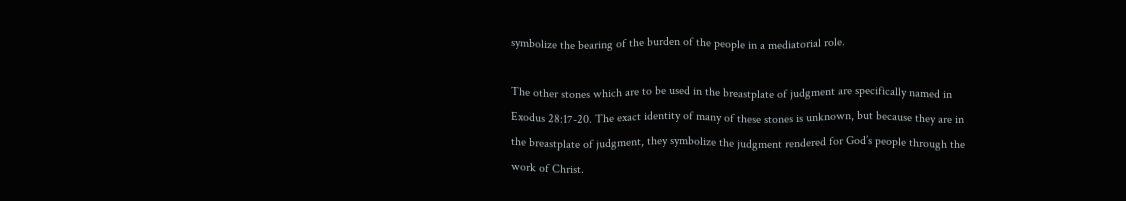symbolize the bearing of the burden of the people in a mediatorial role.

The other stones which are to be used in the breastplate of judgment are specifically named in Exodus 28:17-20. The exact identity of many of these stones is unknown, but because they are in the breastplate of judgment, they symbolize the judgment rendered for God’s people through the work of Christ.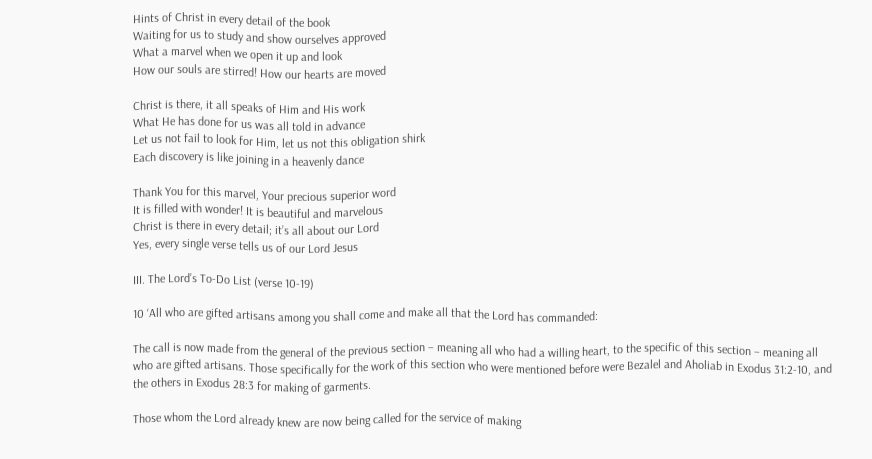Hints of Christ in every detail of the book
Waiting for us to study and show ourselves approved
What a marvel when we open it up and look
How our souls are stirred! How our hearts are moved

Christ is there, it all speaks of Him and His work
What He has done for us was all told in advance
Let us not fail to look for Him, let us not this obligation shirk
Each discovery is like joining in a heavenly dance

Thank You for this marvel, Your precious superior word
It is filled with wonder! It is beautiful and marvelous
Christ is there in every detail; it’s all about our Lord
Yes, every single verse tells us of our Lord Jesus

III. The Lord’s To-Do List (verse 10-19)

10 ‘All who are gifted artisans among you shall come and make all that the Lord has commanded:

The call is now made from the general of the previous section – meaning all who had a willing heart, to the specific of this section – meaning all who are gifted artisans. Those specifically for the work of this section who were mentioned before were Bezalel and Aholiab in Exodus 31:2-10, and the others in Exodus 28:3 for making of garments.

Those whom the Lord already knew are now being called for the service of making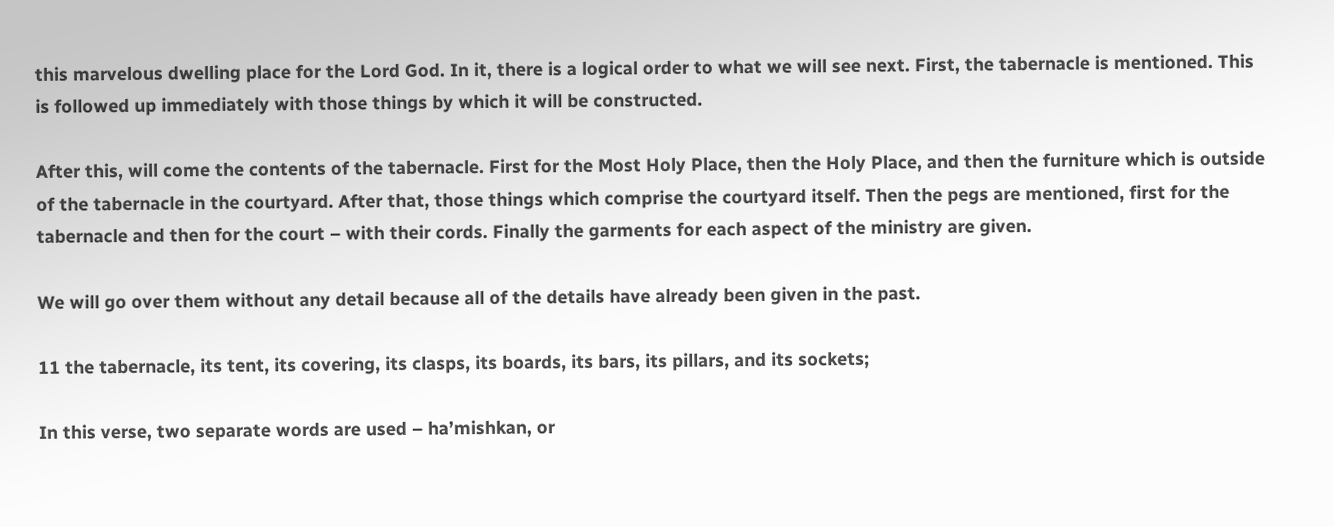this marvelous dwelling place for the Lord God. In it, there is a logical order to what we will see next. First, the tabernacle is mentioned. This is followed up immediately with those things by which it will be constructed.

After this, will come the contents of the tabernacle. First for the Most Holy Place, then the Holy Place, and then the furniture which is outside of the tabernacle in the courtyard. After that, those things which comprise the courtyard itself. Then the pegs are mentioned, first for the tabernacle and then for the court – with their cords. Finally the garments for each aspect of the ministry are given.

We will go over them without any detail because all of the details have already been given in the past.

11 the tabernacle, its tent, its covering, its clasps, its boards, its bars, its pillars, and its sockets;

In this verse, two separate words are used – ha’mishkan, or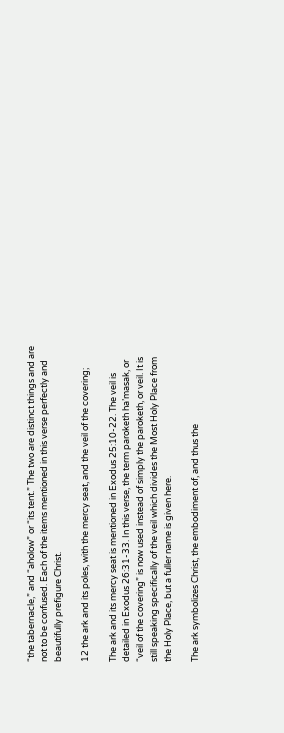“the tabernacle,” and “aholow” or “its tent.” The two are distinct things and are not to be confused. Each of the items mentioned in this verse perfectly and beautifully prefigure Christ.

12 the ark and its poles, with the mercy seat, and the veil of the covering;

The ark and its mercy seat is mentioned in Exodus 25:10-22. The veil is detailed in Exodus 26:31-33. In this verse, the term paroketh ha’masak, or “veil of the covering” is now used instead of simply the paroketh, or veil. It is still speaking specifically of the veil which divides the Most Holy Place from the Holy Place, but a fuller name is given here.

The ark symbolizes Christ, the embodiment of, and thus the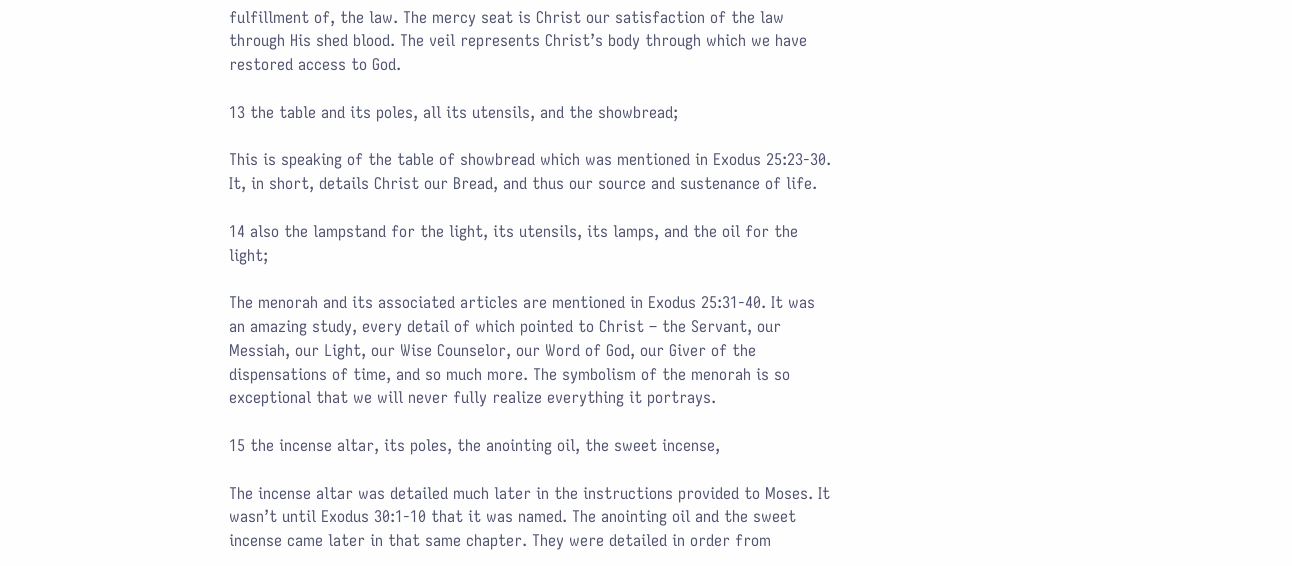fulfillment of, the law. The mercy seat is Christ our satisfaction of the law through His shed blood. The veil represents Christ’s body through which we have restored access to God.

13 the table and its poles, all its utensils, and the showbread;

This is speaking of the table of showbread which was mentioned in Exodus 25:23-30. It, in short, details Christ our Bread, and thus our source and sustenance of life.

14 also the lampstand for the light, its utensils, its lamps, and the oil for the light;

The menorah and its associated articles are mentioned in Exodus 25:31-40. It was an amazing study, every detail of which pointed to Christ – the Servant, our Messiah, our Light, our Wise Counselor, our Word of God, our Giver of the dispensations of time, and so much more. The symbolism of the menorah is so exceptional that we will never fully realize everything it portrays.

15 the incense altar, its poles, the anointing oil, the sweet incense,

The incense altar was detailed much later in the instructions provided to Moses. It wasn’t until Exodus 30:1-10 that it was named. The anointing oil and the sweet incense came later in that same chapter. They were detailed in order from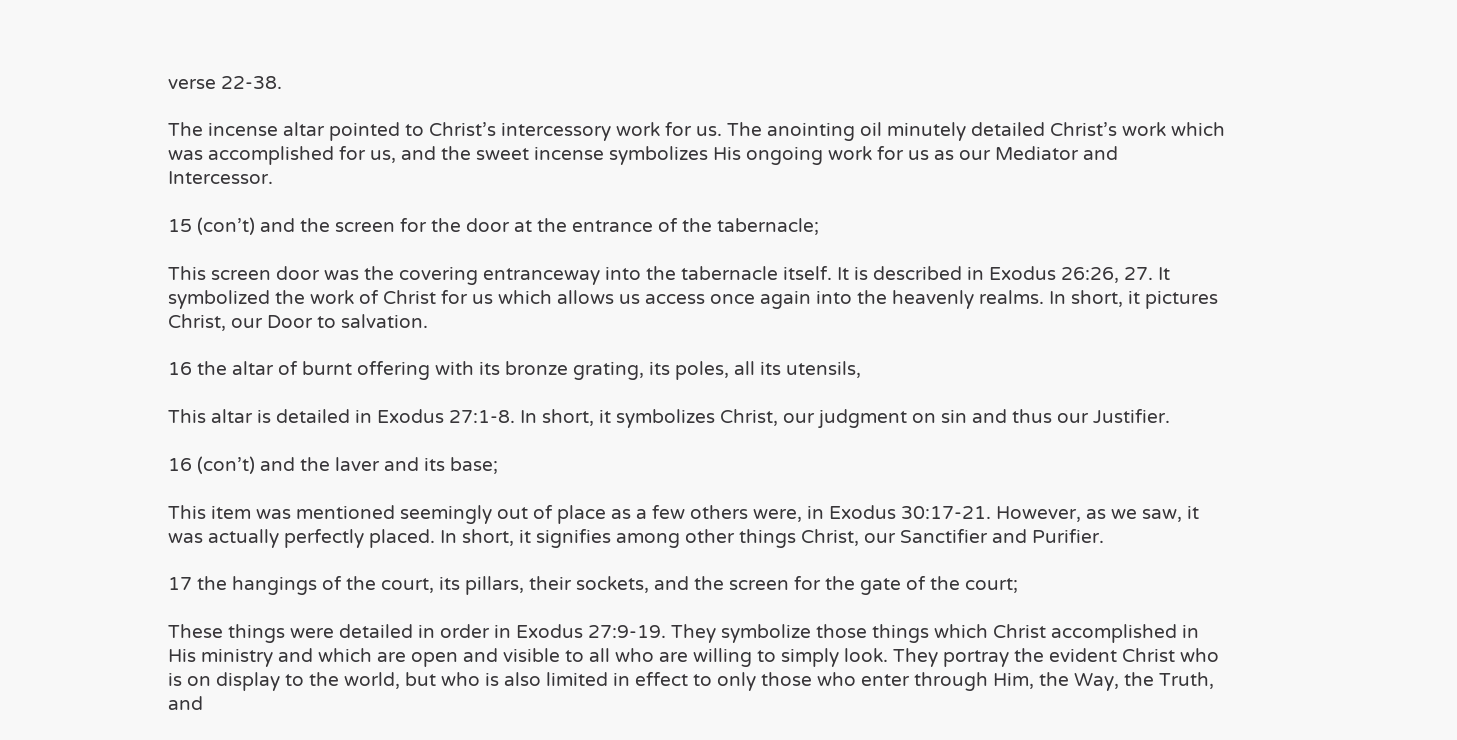verse 22-38.

The incense altar pointed to Christ’s intercessory work for us. The anointing oil minutely detailed Christ’s work which was accomplished for us, and the sweet incense symbolizes His ongoing work for us as our Mediator and Intercessor.

15 (con’t) and the screen for the door at the entrance of the tabernacle;

This screen door was the covering entranceway into the tabernacle itself. It is described in Exodus 26:26, 27. It symbolized the work of Christ for us which allows us access once again into the heavenly realms. In short, it pictures Christ, our Door to salvation.

16 the altar of burnt offering with its bronze grating, its poles, all its utensils,

This altar is detailed in Exodus 27:1-8. In short, it symbolizes Christ, our judgment on sin and thus our Justifier.

16 (con’t) and the laver and its base;

This item was mentioned seemingly out of place as a few others were, in Exodus 30:17-21. However, as we saw, it was actually perfectly placed. In short, it signifies among other things Christ, our Sanctifier and Purifier.

17 the hangings of the court, its pillars, their sockets, and the screen for the gate of the court;

These things were detailed in order in Exodus 27:9-19. They symbolize those things which Christ accomplished in His ministry and which are open and visible to all who are willing to simply look. They portray the evident Christ who is on display to the world, but who is also limited in effect to only those who enter through Him, the Way, the Truth, and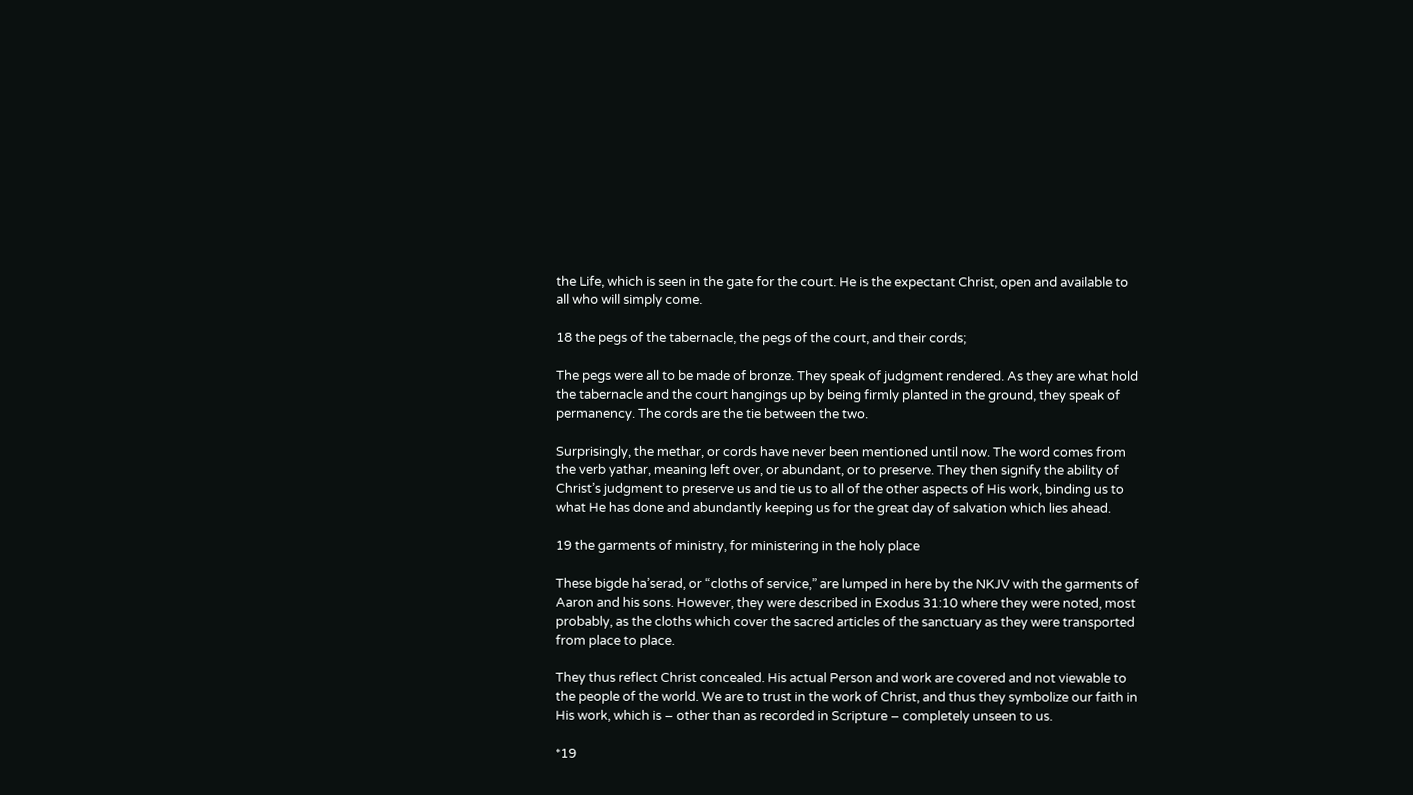the Life, which is seen in the gate for the court. He is the expectant Christ, open and available to all who will simply come.

18 the pegs of the tabernacle, the pegs of the court, and their cords;

The pegs were all to be made of bronze. They speak of judgment rendered. As they are what hold the tabernacle and the court hangings up by being firmly planted in the ground, they speak of permanency. The cords are the tie between the two.

Surprisingly, the methar, or cords have never been mentioned until now. The word comes from the verb yathar, meaning left over, or abundant, or to preserve. They then signify the ability of Christ’s judgment to preserve us and tie us to all of the other aspects of His work, binding us to what He has done and abundantly keeping us for the great day of salvation which lies ahead.

19 the garments of ministry, for ministering in the holy place

These bigde ha’serad, or “cloths of service,” are lumped in here by the NKJV with the garments of Aaron and his sons. However, they were described in Exodus 31:10 where they were noted, most probably, as the cloths which cover the sacred articles of the sanctuary as they were transported from place to place.

They thus reflect Christ concealed. His actual Person and work are covered and not viewable to the people of the world. We are to trust in the work of Christ, and thus they symbolize our faith in His work, which is – other than as recorded in Scripture – completely unseen to us.

*19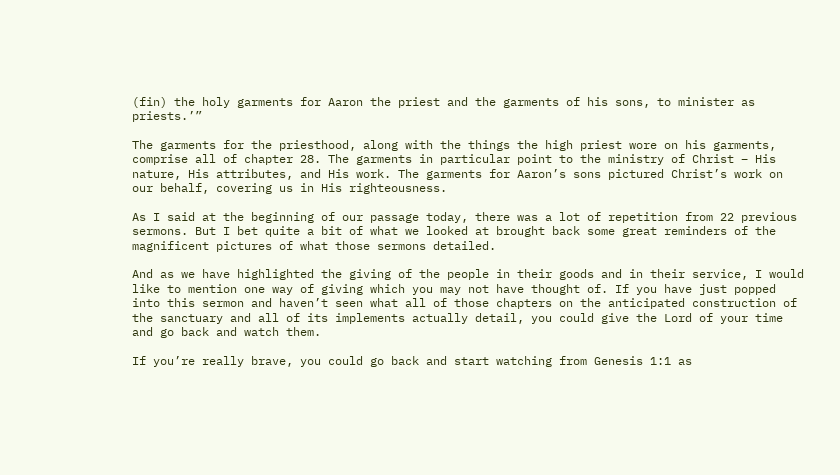(fin) the holy garments for Aaron the priest and the garments of his sons, to minister as priests.’”

The garments for the priesthood, along with the things the high priest wore on his garments, comprise all of chapter 28. The garments in particular point to the ministry of Christ – His nature, His attributes, and His work. The garments for Aaron’s sons pictured Christ’s work on our behalf, covering us in His righteousness.

As I said at the beginning of our passage today, there was a lot of repetition from 22 previous sermons. But I bet quite a bit of what we looked at brought back some great reminders of the magnificent pictures of what those sermons detailed.

And as we have highlighted the giving of the people in their goods and in their service, I would like to mention one way of giving which you may not have thought of. If you have just popped into this sermon and haven’t seen what all of those chapters on the anticipated construction of the sanctuary and all of its implements actually detail, you could give the Lord of your time and go back and watch them.

If you’re really brave, you could go back and start watching from Genesis 1:1 as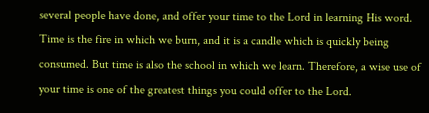several people have done, and offer your time to the Lord in learning His word. Time is the fire in which we burn, and it is a candle which is quickly being consumed. But time is also the school in which we learn. Therefore, a wise use of your time is one of the greatest things you could offer to the Lord.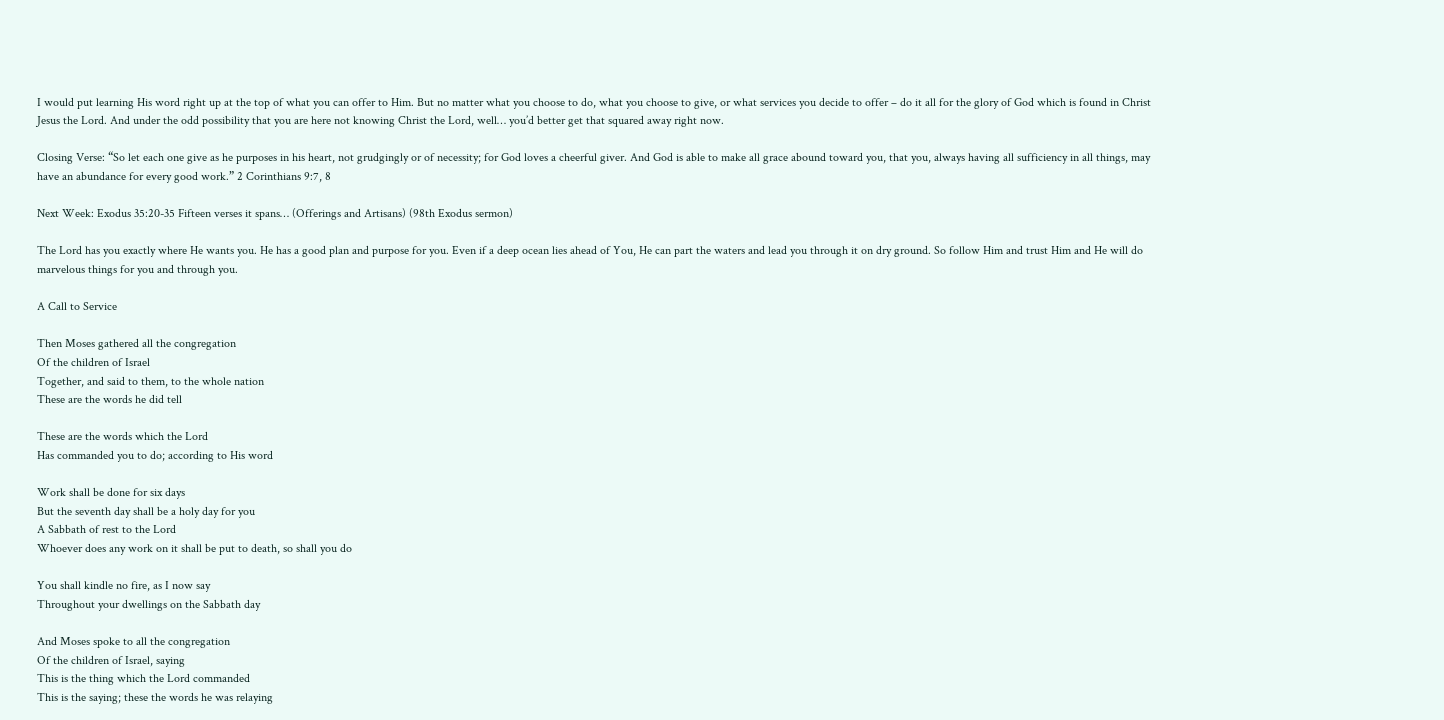I would put learning His word right up at the top of what you can offer to Him. But no matter what you choose to do, what you choose to give, or what services you decide to offer – do it all for the glory of God which is found in Christ Jesus the Lord. And under the odd possibility that you are here not knowing Christ the Lord, well… you’d better get that squared away right now.

Closing Verse: “So let each one give as he purposes in his heart, not grudgingly or of necessity; for God loves a cheerful giver. And God is able to make all grace abound toward you, that you, always having all sufficiency in all things, may have an abundance for every good work.” 2 Corinthians 9:7, 8

Next Week: Exodus 35:20-35 Fifteen verses it spans… (Offerings and Artisans) (98th Exodus sermon)

The Lord has you exactly where He wants you. He has a good plan and purpose for you. Even if a deep ocean lies ahead of You, He can part the waters and lead you through it on dry ground. So follow Him and trust Him and He will do marvelous things for you and through you.

A Call to Service

Then Moses gathered all the congregation
Of the children of Israel
Together, and said to them, to the whole nation
These are the words he did tell

These are the words which the Lord
Has commanded you to do; according to His word

Work shall be done for six days
But the seventh day shall be a holy day for you
A Sabbath of rest to the Lord
Whoever does any work on it shall be put to death, so shall you do

You shall kindle no fire, as I now say
Throughout your dwellings on the Sabbath day

And Moses spoke to all the congregation
Of the children of Israel, saying
This is the thing which the Lord commanded
This is the saying; these the words he was relaying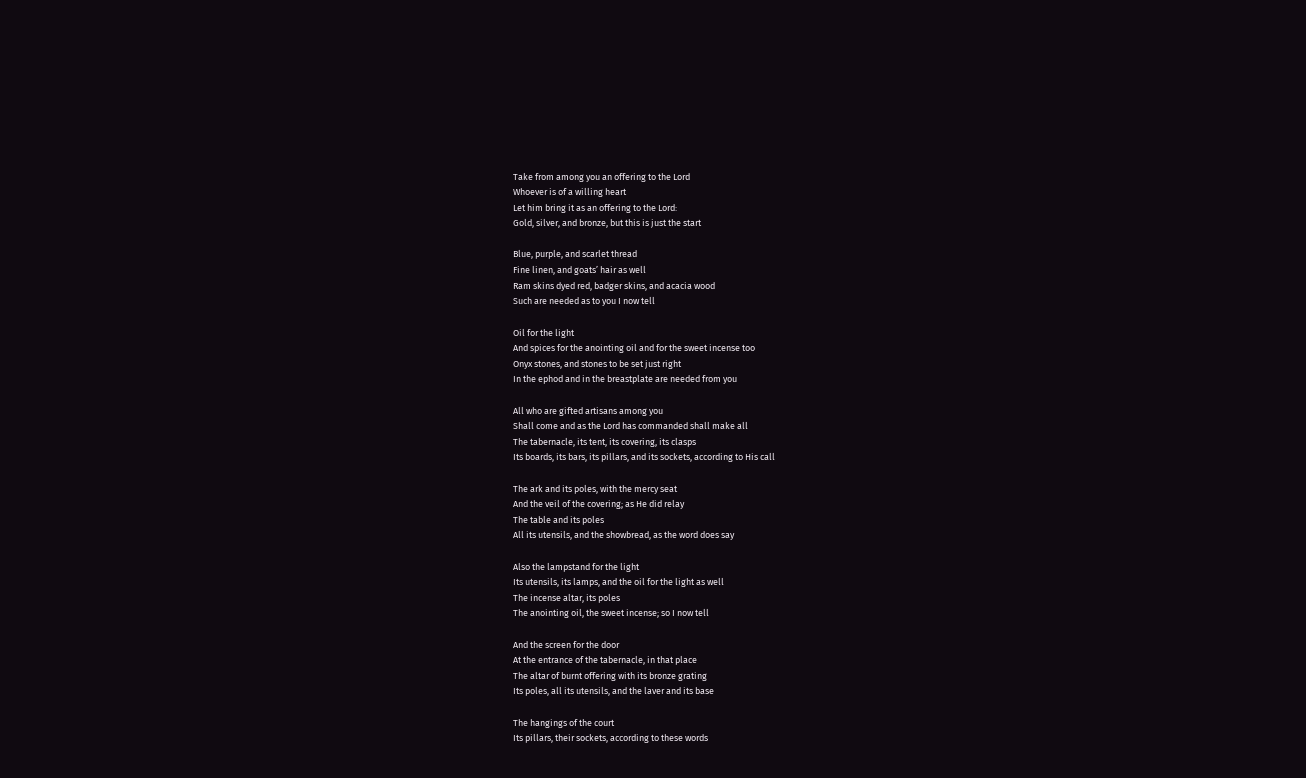Take from among you an offering to the Lord
Whoever is of a willing heart
Let him bring it as an offering to the Lord:
Gold, silver, and bronze, but this is just the start

Blue, purple, and scarlet thread
Fine linen, and goats’ hair as well
Ram skins dyed red, badger skins, and acacia wood
Such are needed as to you I now tell

Oil for the light
And spices for the anointing oil and for the sweet incense too
Onyx stones, and stones to be set just right
In the ephod and in the breastplate are needed from you

All who are gifted artisans among you
Shall come and as the Lord has commanded shall make all
The tabernacle, its tent, its covering, its clasps
Its boards, its bars, its pillars, and its sockets, according to His call

The ark and its poles, with the mercy seat
And the veil of the covering; as He did relay
The table and its poles
All its utensils, and the showbread, as the word does say

Also the lampstand for the light
Its utensils, its lamps, and the oil for the light as well
The incense altar, its poles
The anointing oil, the sweet incense; so I now tell

And the screen for the door
At the entrance of the tabernacle, in that place
The altar of burnt offering with its bronze grating
Its poles, all its utensils, and the laver and its base

The hangings of the court
Its pillars, their sockets, according to these words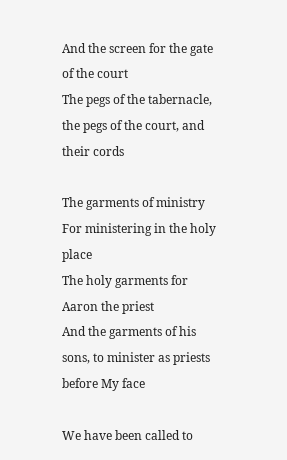And the screen for the gate of the court
The pegs of the tabernacle, the pegs of the court, and their cords

The garments of ministry
For ministering in the holy place
The holy garments for Aaron the priest
And the garments of his sons, to minister as priests before My face

We have been called to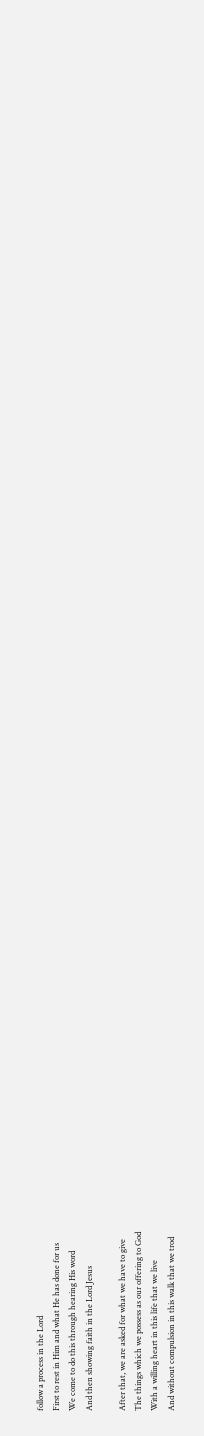follow a process in the Lord
First to rest in Him and what He has done for us
We come to do this through hearing His word
And then showing faith in the Lord Jesus

After that, we are asked for what we have to give
The things which we possess as our offering to God
With a willing heart in this life that we live
And without compulsion in this walk that we trod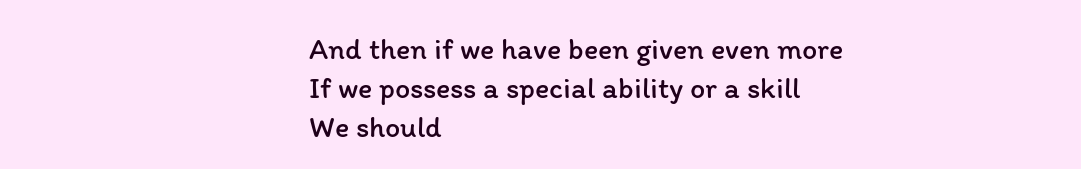And then if we have been given even more
If we possess a special ability or a skill
We should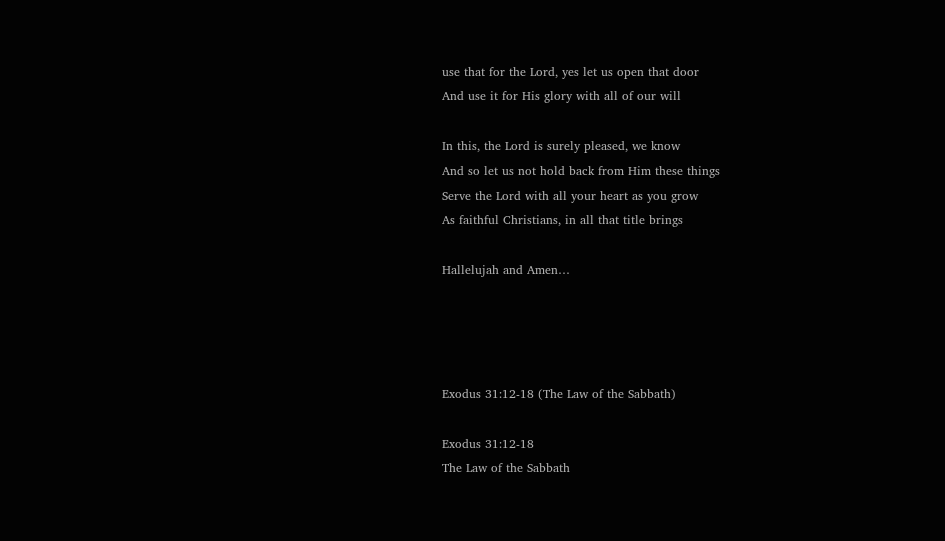use that for the Lord, yes let us open that door
And use it for His glory with all of our will

In this, the Lord is surely pleased, we know
And so let us not hold back from Him these things
Serve the Lord with all your heart as you grow
As faithful Christians, in all that title brings

Hallelujah and Amen…




Exodus 31:12-18 (The Law of the Sabbath)

Exodus 31:12-18
The Law of the Sabbath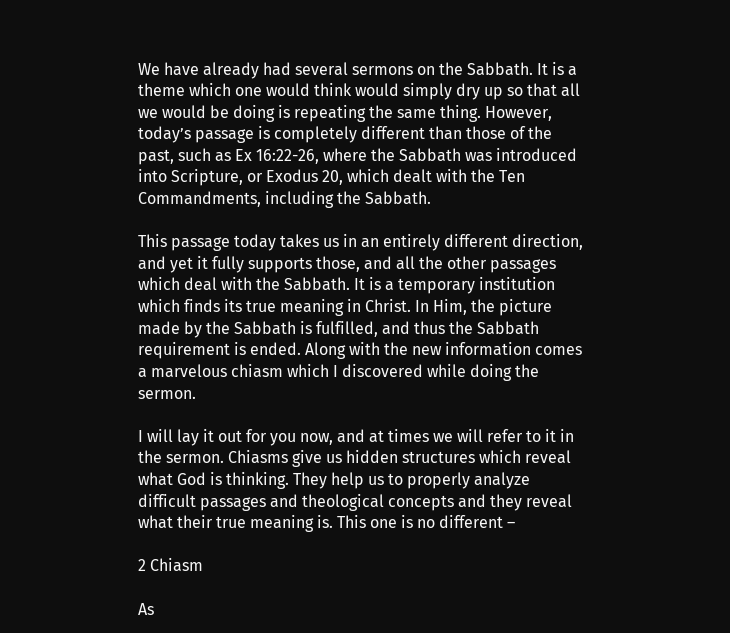We have already had several sermons on the Sabbath. It is a theme which one would think would simply dry up so that all we would be doing is repeating the same thing. However, today’s passage is completely different than those of the past, such as Ex 16:22-26, where the Sabbath was introduced into Scripture, or Exodus 20, which dealt with the Ten Commandments, including the Sabbath.

This passage today takes us in an entirely different direction, and yet it fully supports those, and all the other passages which deal with the Sabbath. It is a temporary institution which finds its true meaning in Christ. In Him, the picture made by the Sabbath is fulfilled, and thus the Sabbath requirement is ended. Along with the new information comes a marvelous chiasm which I discovered while doing the sermon.

I will lay it out for you now, and at times we will refer to it in the sermon. Chiasms give us hidden structures which reveal what God is thinking. They help us to properly analyze difficult passages and theological concepts and they reveal what their true meaning is. This one is no different –

2 Chiasm

As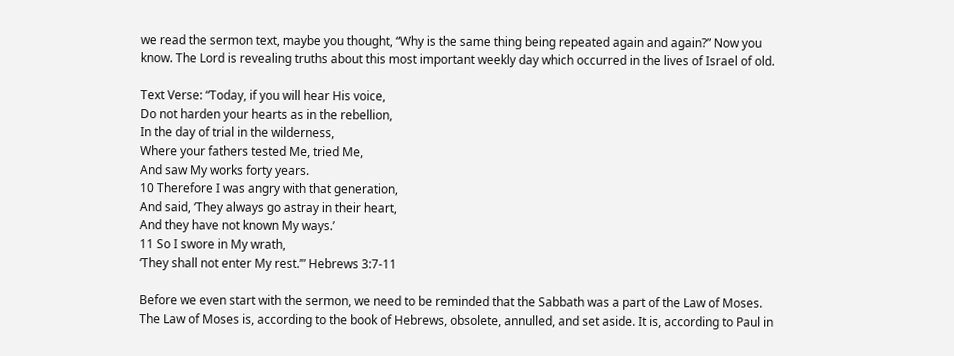we read the sermon text, maybe you thought, “Why is the same thing being repeated again and again?” Now you know. The Lord is revealing truths about this most important weekly day which occurred in the lives of Israel of old.

Text Verse: “Today, if you will hear His voice,
Do not harden your hearts as in the rebellion,
In the day of trial in the wilderness,
Where your fathers tested Me, tried Me,
And saw My works forty years.
10 Therefore I was angry with that generation,
And said, ‘They always go astray in their heart,
And they have not known My ways.’
11 So I swore in My wrath,
‘They shall not enter My rest.’” Hebrews 3:7-11

Before we even start with the sermon, we need to be reminded that the Sabbath was a part of the Law of Moses. The Law of Moses is, according to the book of Hebrews, obsolete, annulled, and set aside. It is, according to Paul in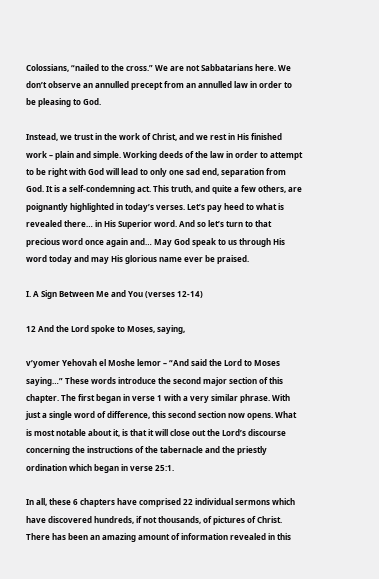Colossians, “nailed to the cross.” We are not Sabbatarians here. We don’t observe an annulled precept from an annulled law in order to be pleasing to God.

Instead, we trust in the work of Christ, and we rest in His finished work – plain and simple. Working deeds of the law in order to attempt to be right with God will lead to only one sad end, separation from God. It is a self-condemning act. This truth, and quite a few others, are poignantly highlighted in today’s verses. Let’s pay heed to what is revealed there… in His Superior word. And so let’s turn to that precious word once again and… May God speak to us through His word today and may His glorious name ever be praised.

I. A Sign Between Me and You (verses 12-14)

12 And the Lord spoke to Moses, saying,

v’yomer Yehovah el Moshe lemor – “And said the Lord to Moses saying…” These words introduce the second major section of this chapter. The first began in verse 1 with a very similar phrase. With just a single word of difference, this second section now opens. What is most notable about it, is that it will close out the Lord’s discourse concerning the instructions of the tabernacle and the priestly ordination which began in verse 25:1.

In all, these 6 chapters have comprised 22 individual sermons which have discovered hundreds, if not thousands, of pictures of Christ. There has been an amazing amount of information revealed in this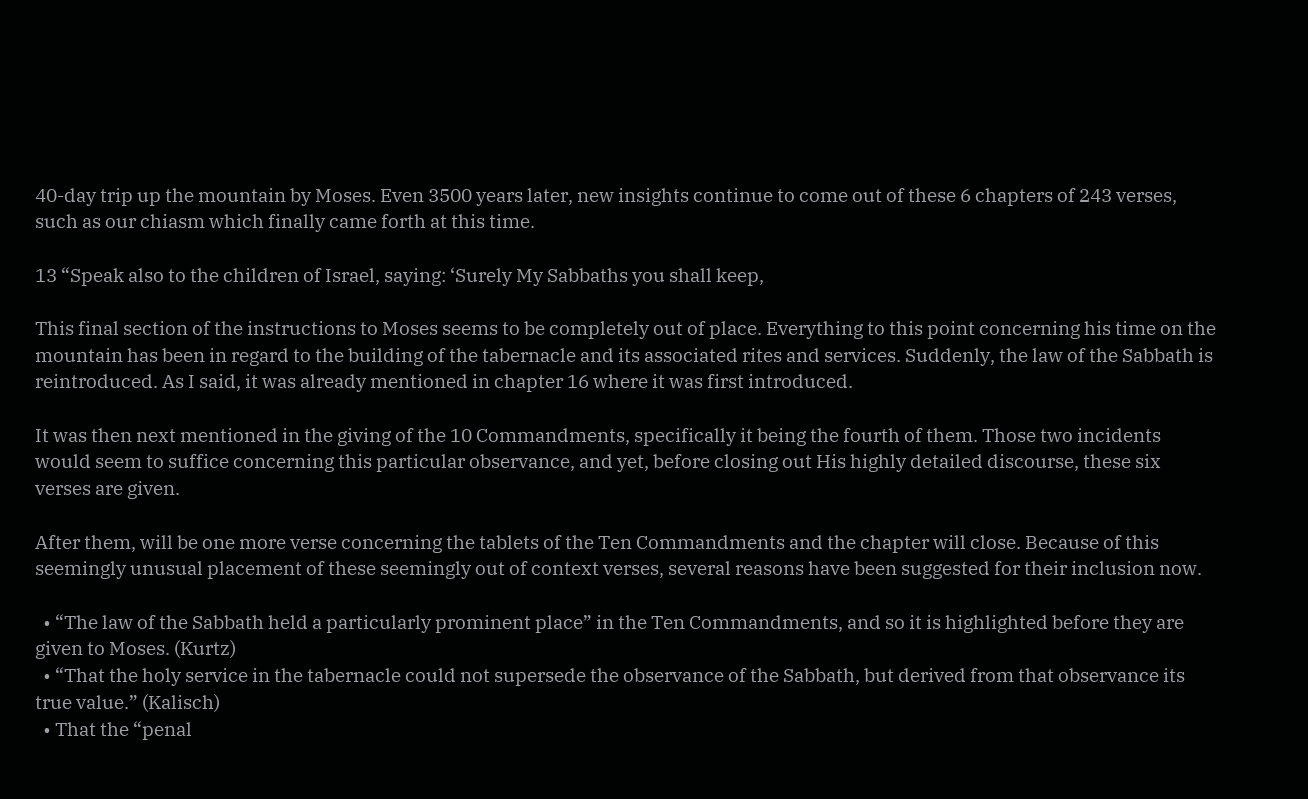40-day trip up the mountain by Moses. Even 3500 years later, new insights continue to come out of these 6 chapters of 243 verses, such as our chiasm which finally came forth at this time.

13 “Speak also to the children of Israel, saying: ‘Surely My Sabbaths you shall keep,

This final section of the instructions to Moses seems to be completely out of place. Everything to this point concerning his time on the mountain has been in regard to the building of the tabernacle and its associated rites and services. Suddenly, the law of the Sabbath is reintroduced. As I said, it was already mentioned in chapter 16 where it was first introduced.

It was then next mentioned in the giving of the 10 Commandments, specifically it being the fourth of them. Those two incidents would seem to suffice concerning this particular observance, and yet, before closing out His highly detailed discourse, these six verses are given.

After them, will be one more verse concerning the tablets of the Ten Commandments and the chapter will close. Because of this seemingly unusual placement of these seemingly out of context verses, several reasons have been suggested for their inclusion now.

  • “The law of the Sabbath held a particularly prominent place” in the Ten Commandments, and so it is highlighted before they are given to Moses. (Kurtz)
  • “That the holy service in the tabernacle could not supersede the observance of the Sabbath, but derived from that observance its true value.” (Kalisch)
  • That the “penal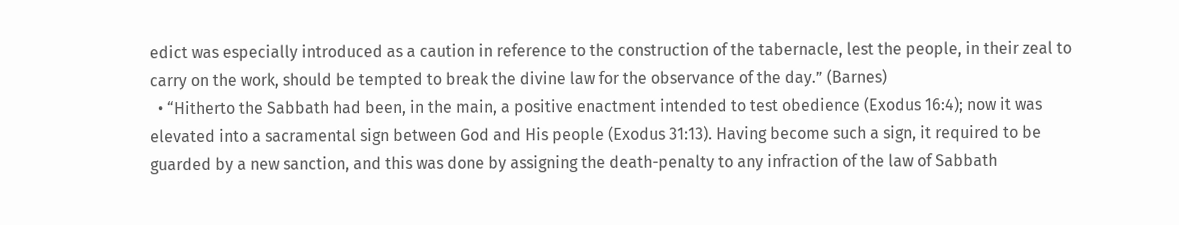edict was especially introduced as a caution in reference to the construction of the tabernacle, lest the people, in their zeal to carry on the work, should be tempted to break the divine law for the observance of the day.” (Barnes)
  • “Hitherto the Sabbath had been, in the main, a positive enactment intended to test obedience (Exodus 16:4); now it was elevated into a sacramental sign between God and His people (Exodus 31:13). Having become such a sign, it required to be guarded by a new sanction, and this was done by assigning the death-penalty to any infraction of the law of Sabbath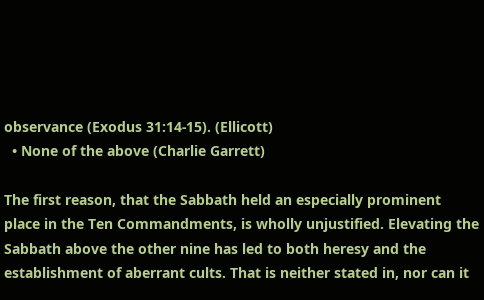observance (Exodus 31:14-15). (Ellicott)
  • None of the above (Charlie Garrett)

The first reason, that the Sabbath held an especially prominent place in the Ten Commandments, is wholly unjustified. Elevating the Sabbath above the other nine has led to both heresy and the establishment of aberrant cults. That is neither stated in, nor can it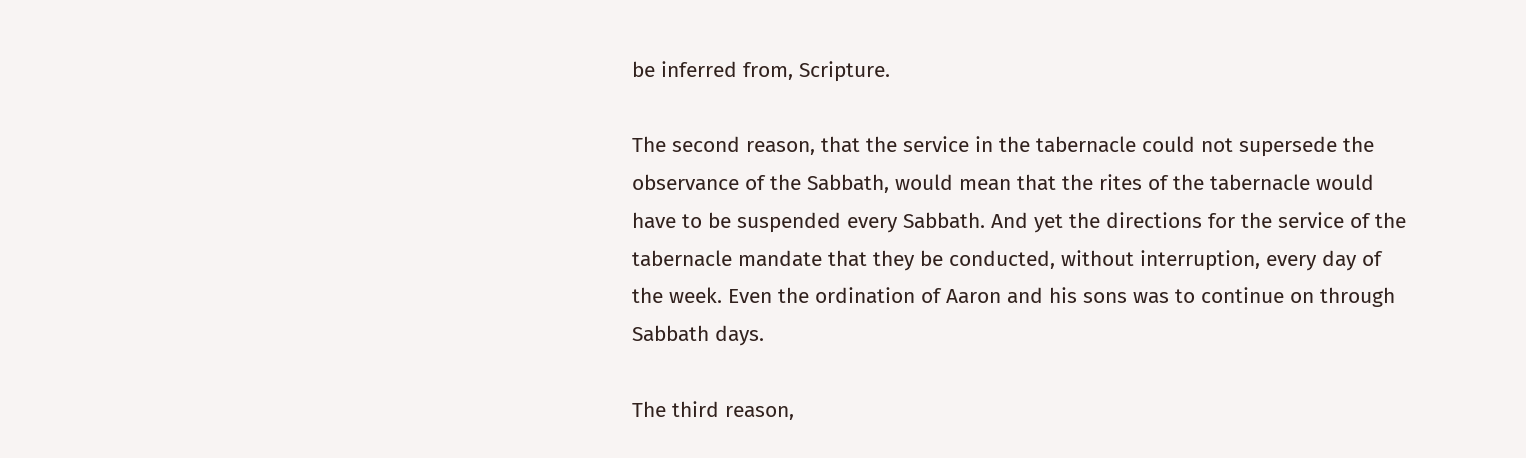be inferred from, Scripture.

The second reason, that the service in the tabernacle could not supersede the observance of the Sabbath, would mean that the rites of the tabernacle would have to be suspended every Sabbath. And yet the directions for the service of the tabernacle mandate that they be conducted, without interruption, every day of the week. Even the ordination of Aaron and his sons was to continue on through Sabbath days.

The third reason,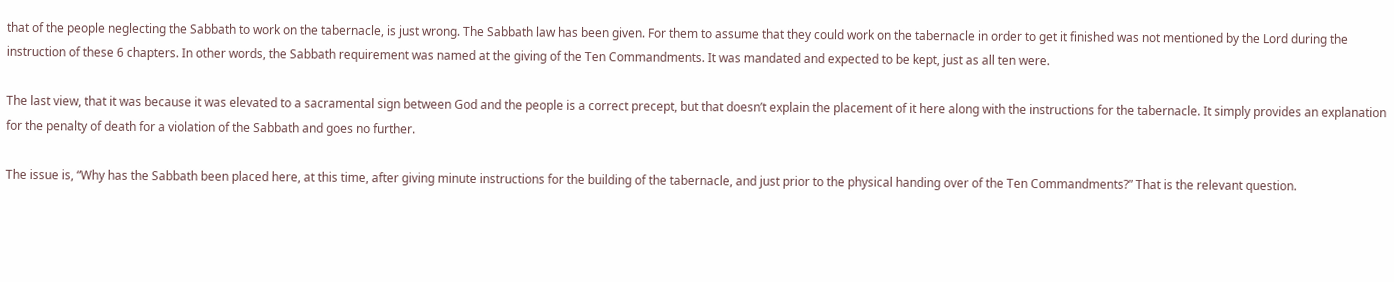that of the people neglecting the Sabbath to work on the tabernacle, is just wrong. The Sabbath law has been given. For them to assume that they could work on the tabernacle in order to get it finished was not mentioned by the Lord during the instruction of these 6 chapters. In other words, the Sabbath requirement was named at the giving of the Ten Commandments. It was mandated and expected to be kept, just as all ten were.

The last view, that it was because it was elevated to a sacramental sign between God and the people is a correct precept, but that doesn’t explain the placement of it here along with the instructions for the tabernacle. It simply provides an explanation for the penalty of death for a violation of the Sabbath and goes no further.

The issue is, “Why has the Sabbath been placed here, at this time, after giving minute instructions for the building of the tabernacle, and just prior to the physical handing over of the Ten Commandments?” That is the relevant question.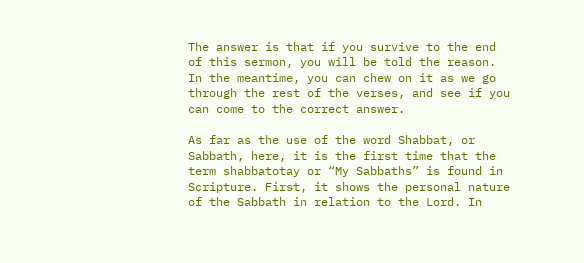The answer is that if you survive to the end of this sermon, you will be told the reason. In the meantime, you can chew on it as we go through the rest of the verses, and see if you can come to the correct answer.

As far as the use of the word Shabbat, or Sabbath, here, it is the first time that the term shabbatotay or “My Sabbaths” is found in Scripture. First, it shows the personal nature of the Sabbath in relation to the Lord. In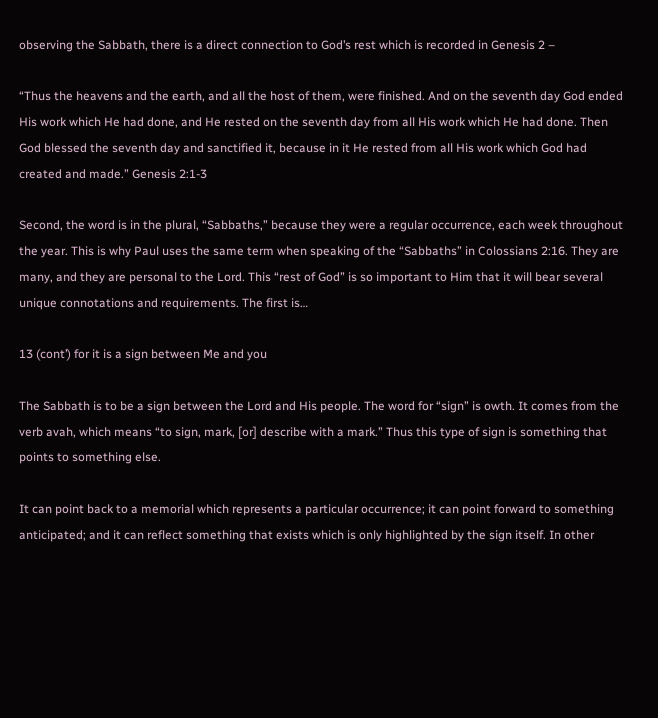observing the Sabbath, there is a direct connection to God’s rest which is recorded in Genesis 2 –

“Thus the heavens and the earth, and all the host of them, were finished. And on the seventh day God ended His work which He had done, and He rested on the seventh day from all His work which He had done. Then God blessed the seventh day and sanctified it, because in it He rested from all His work which God had created and made.” Genesis 2:1-3

Second, the word is in the plural, “Sabbaths,” because they were a regular occurrence, each week throughout the year. This is why Paul uses the same term when speaking of the “Sabbaths” in Colossians 2:16. They are many, and they are personal to the Lord. This “rest of God” is so important to Him that it will bear several unique connotations and requirements. The first is…

13 (cont’) for it is a sign between Me and you

The Sabbath is to be a sign between the Lord and His people. The word for “sign” is owth. It comes from the verb avah, which means “to sign, mark, [or] describe with a mark.” Thus this type of sign is something that points to something else.

It can point back to a memorial which represents a particular occurrence; it can point forward to something anticipated; and it can reflect something that exists which is only highlighted by the sign itself. In other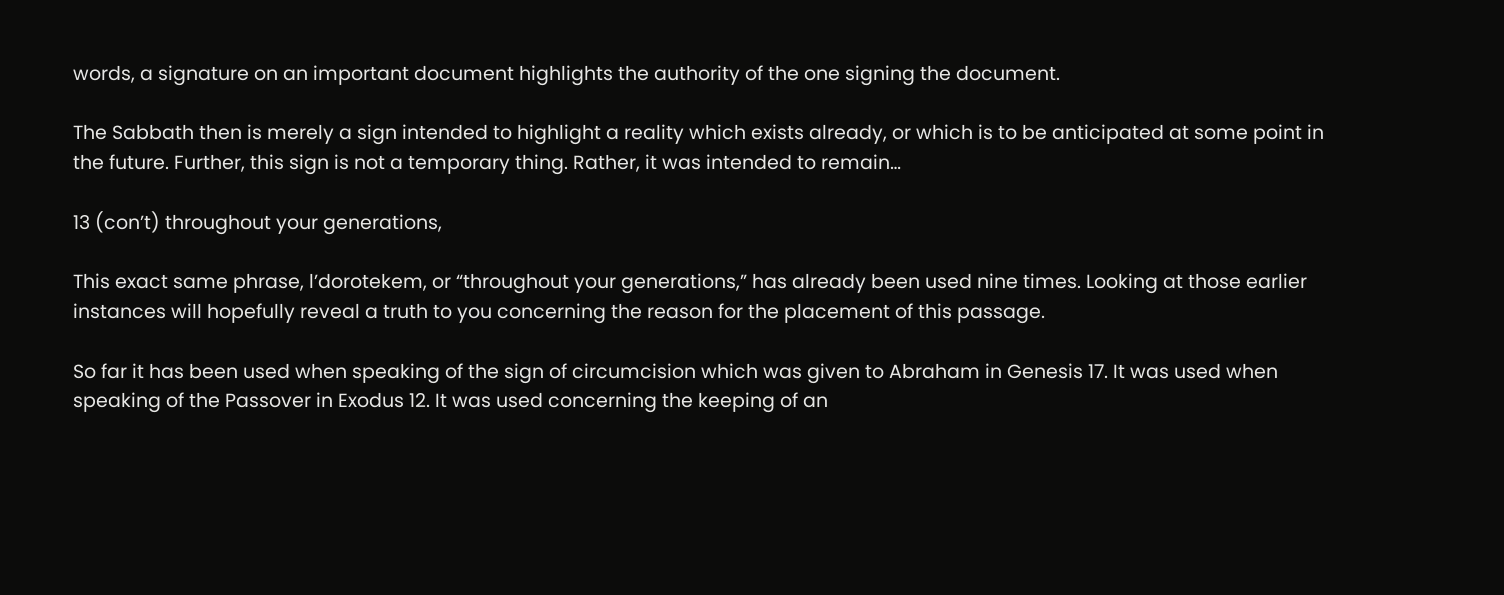words, a signature on an important document highlights the authority of the one signing the document.

The Sabbath then is merely a sign intended to highlight a reality which exists already, or which is to be anticipated at some point in the future. Further, this sign is not a temporary thing. Rather, it was intended to remain…

13 (con’t) throughout your generations,

This exact same phrase, l’dorotekem, or “throughout your generations,” has already been used nine times. Looking at those earlier instances will hopefully reveal a truth to you concerning the reason for the placement of this passage.

So far it has been used when speaking of the sign of circumcision which was given to Abraham in Genesis 17. It was used when speaking of the Passover in Exodus 12. It was used concerning the keeping of an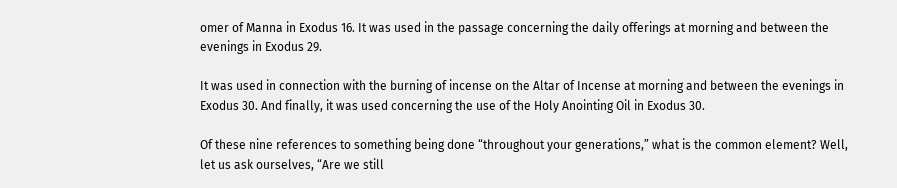omer of Manna in Exodus 16. It was used in the passage concerning the daily offerings at morning and between the evenings in Exodus 29.

It was used in connection with the burning of incense on the Altar of Incense at morning and between the evenings in Exodus 30. And finally, it was used concerning the use of the Holy Anointing Oil in Exodus 30.

Of these nine references to something being done “throughout your generations,” what is the common element? Well, let us ask ourselves, “Are we still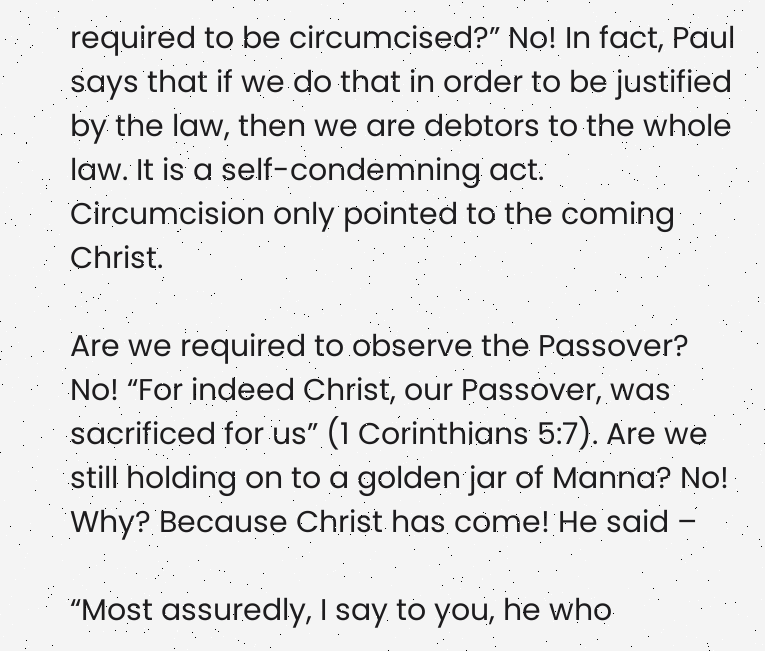required to be circumcised?” No! In fact, Paul says that if we do that in order to be justified by the law, then we are debtors to the whole law. It is a self-condemning act. Circumcision only pointed to the coming Christ.

Are we required to observe the Passover? No! “For indeed Christ, our Passover, was sacrificed for us” (1 Corinthians 5:7). Are we still holding on to a golden jar of Manna? No! Why? Because Christ has come! He said –

“Most assuredly, I say to you, he who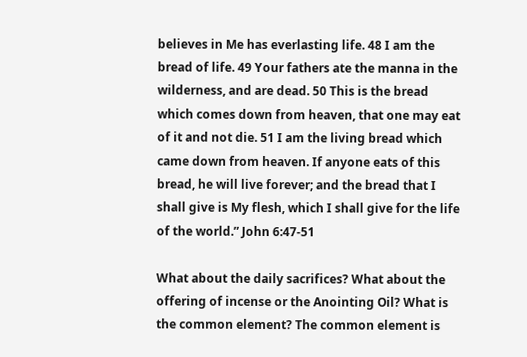believes in Me has everlasting life. 48 I am the bread of life. 49 Your fathers ate the manna in the wilderness, and are dead. 50 This is the bread which comes down from heaven, that one may eat of it and not die. 51 I am the living bread which came down from heaven. If anyone eats of this bread, he will live forever; and the bread that I shall give is My flesh, which I shall give for the life of the world.” John 6:47-51

What about the daily sacrifices? What about the offering of incense or the Anointing Oil? What is the common element? The common element is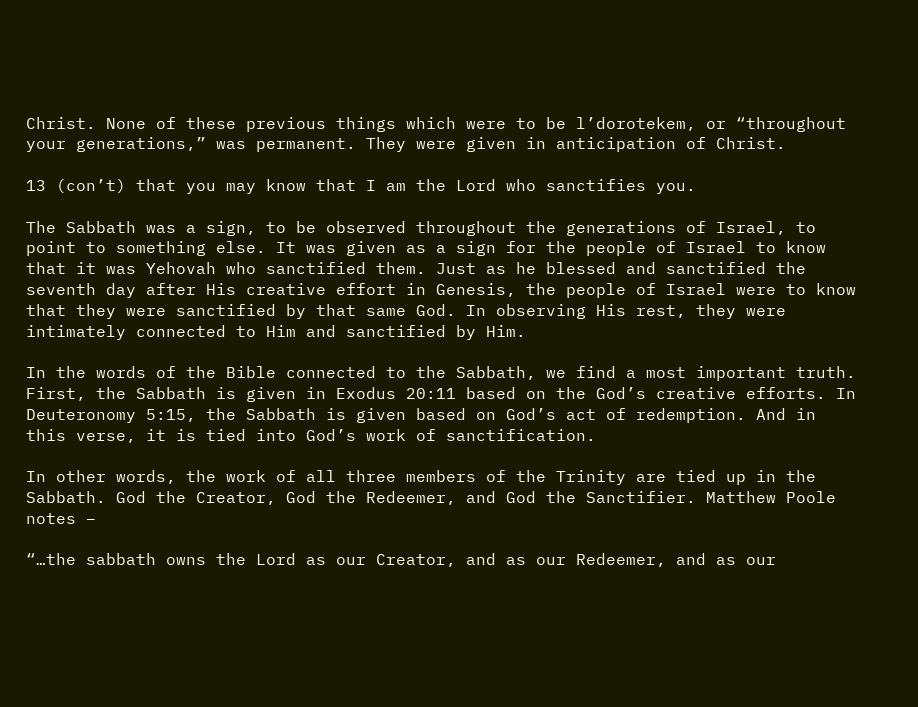Christ. None of these previous things which were to be l’dorotekem, or “throughout your generations,” was permanent. They were given in anticipation of Christ.

13 (con’t) that you may know that I am the Lord who sanctifies you.

The Sabbath was a sign, to be observed throughout the generations of Israel, to point to something else. It was given as a sign for the people of Israel to know that it was Yehovah who sanctified them. Just as he blessed and sanctified the seventh day after His creative effort in Genesis, the people of Israel were to know that they were sanctified by that same God. In observing His rest, they were intimately connected to Him and sanctified by Him.

In the words of the Bible connected to the Sabbath, we find a most important truth. First, the Sabbath is given in Exodus 20:11 based on the God’s creative efforts. In Deuteronomy 5:15, the Sabbath is given based on God’s act of redemption. And in this verse, it is tied into God’s work of sanctification.

In other words, the work of all three members of the Trinity are tied up in the Sabbath. God the Creator, God the Redeemer, and God the Sanctifier. Matthew Poole notes –

“…the sabbath owns the Lord as our Creator, and as our Redeemer, and as our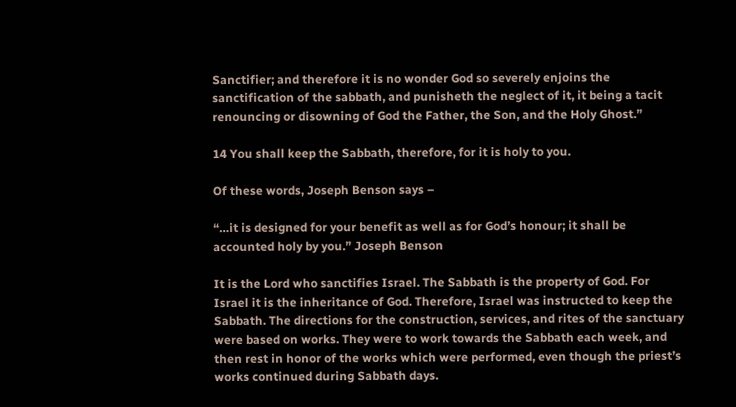Sanctifier; and therefore it is no wonder God so severely enjoins the sanctification of the sabbath, and punisheth the neglect of it, it being a tacit renouncing or disowning of God the Father, the Son, and the Holy Ghost.”

14 You shall keep the Sabbath, therefore, for it is holy to you.

Of these words, Joseph Benson says –

“…it is designed for your benefit as well as for God’s honour; it shall be accounted holy by you.” Joseph Benson

It is the Lord who sanctifies Israel. The Sabbath is the property of God. For Israel it is the inheritance of God. Therefore, Israel was instructed to keep the Sabbath. The directions for the construction, services, and rites of the sanctuary were based on works. They were to work towards the Sabbath each week, and then rest in honor of the works which were performed, even though the priest’s works continued during Sabbath days.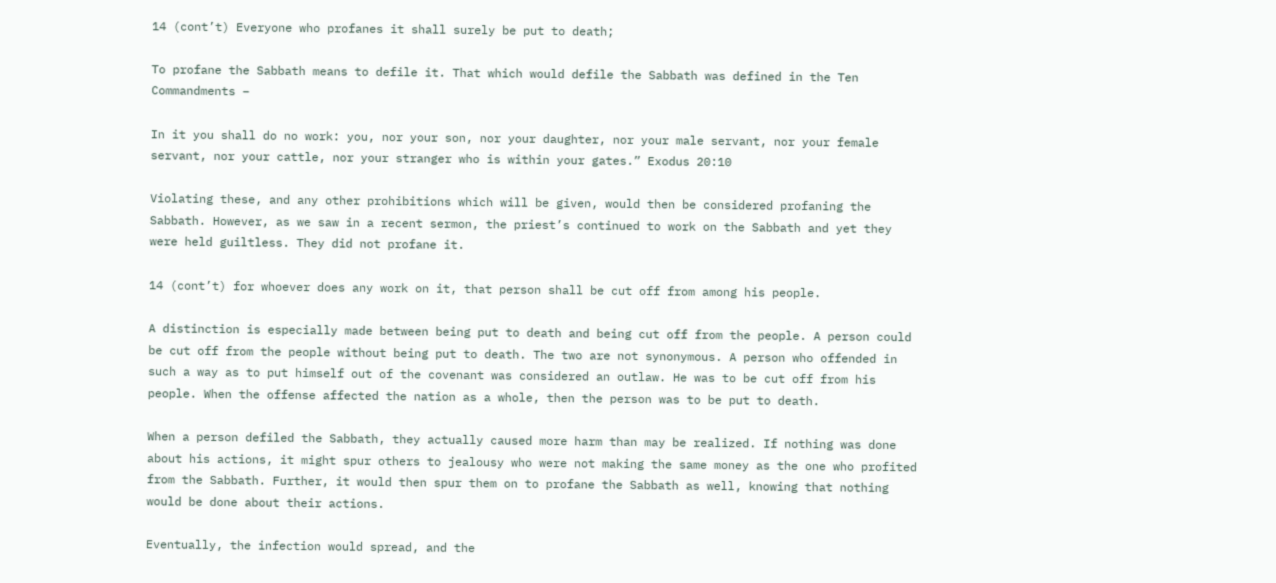14 (cont’t) Everyone who profanes it shall surely be put to death;

To profane the Sabbath means to defile it. That which would defile the Sabbath was defined in the Ten Commandments –

In it you shall do no work: you, nor your son, nor your daughter, nor your male servant, nor your female servant, nor your cattle, nor your stranger who is within your gates.” Exodus 20:10

Violating these, and any other prohibitions which will be given, would then be considered profaning the Sabbath. However, as we saw in a recent sermon, the priest’s continued to work on the Sabbath and yet they were held guiltless. They did not profane it.

14 (cont’t) for whoever does any work on it, that person shall be cut off from among his people.

A distinction is especially made between being put to death and being cut off from the people. A person could be cut off from the people without being put to death. The two are not synonymous. A person who offended in such a way as to put himself out of the covenant was considered an outlaw. He was to be cut off from his people. When the offense affected the nation as a whole, then the person was to be put to death.

When a person defiled the Sabbath, they actually caused more harm than may be realized. If nothing was done about his actions, it might spur others to jealousy who were not making the same money as the one who profited from the Sabbath. Further, it would then spur them on to profane the Sabbath as well, knowing that nothing would be done about their actions.

Eventually, the infection would spread, and the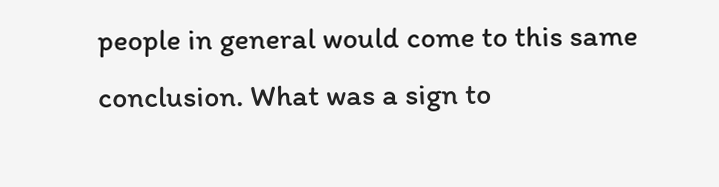people in general would come to this same conclusion. What was a sign to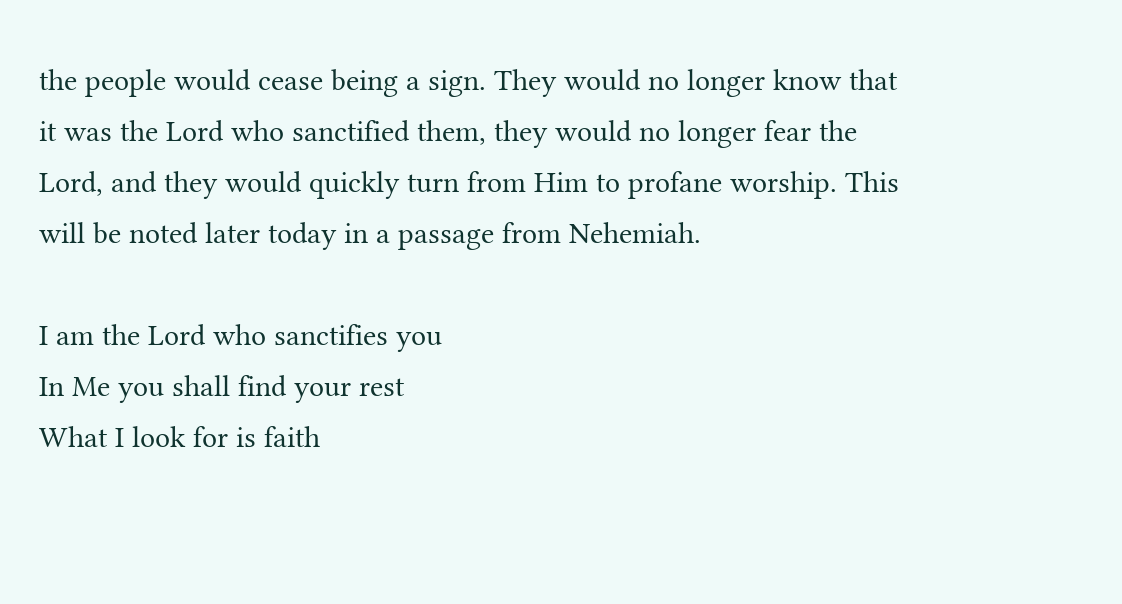the people would cease being a sign. They would no longer know that it was the Lord who sanctified them, they would no longer fear the Lord, and they would quickly turn from Him to profane worship. This will be noted later today in a passage from Nehemiah.

I am the Lord who sanctifies you
In Me you shall find your rest
What I look for is faith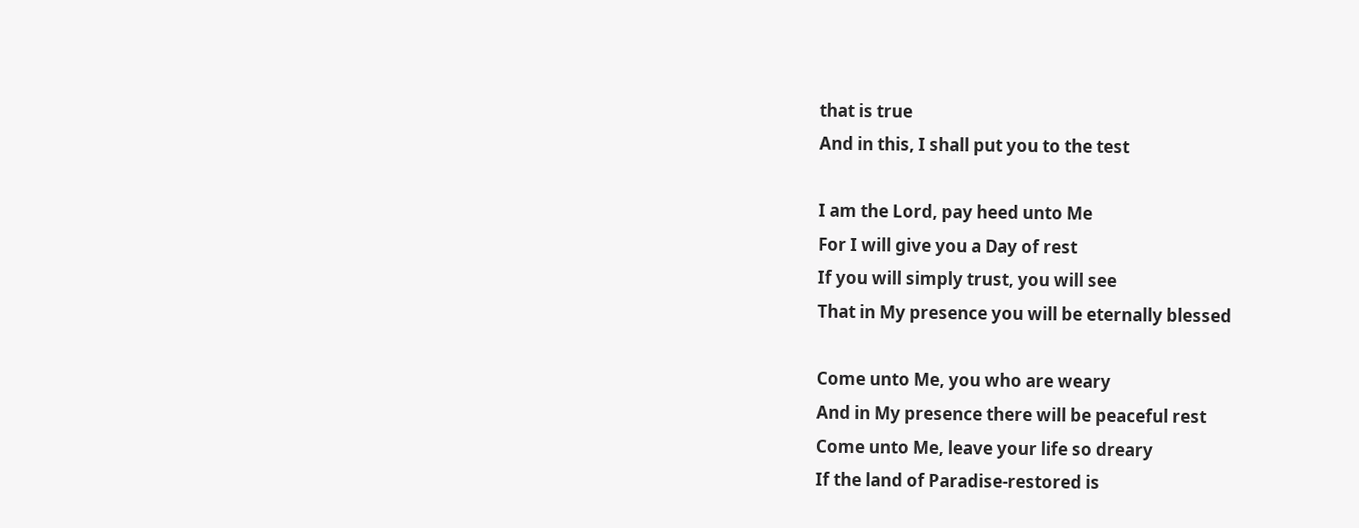that is true
And in this, I shall put you to the test

I am the Lord, pay heed unto Me
For I will give you a Day of rest
If you will simply trust, you will see
That in My presence you will be eternally blessed

Come unto Me, you who are weary
And in My presence there will be peaceful rest
Come unto Me, leave your life so dreary
If the land of Paradise-restored is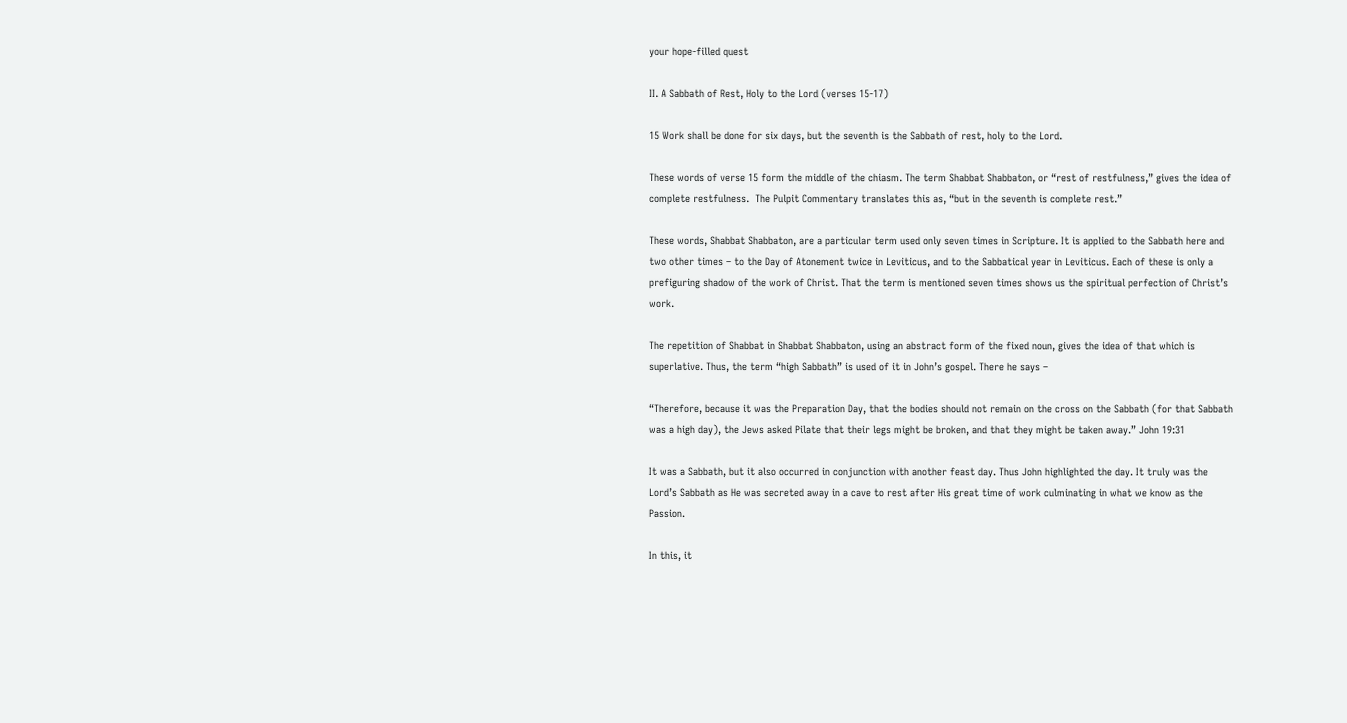your hope-filled quest

II. A Sabbath of Rest, Holy to the Lord (verses 15-17)

15 Work shall be done for six days, but the seventh is the Sabbath of rest, holy to the Lord.

These words of verse 15 form the middle of the chiasm. The term Shabbat Shabbaton, or “rest of restfulness,” gives the idea of complete restfulness.  The Pulpit Commentary translates this as, “but in the seventh is complete rest.”

These words, Shabbat Shabbaton, are a particular term used only seven times in Scripture. It is applied to the Sabbath here and two other times – to the Day of Atonement twice in Leviticus, and to the Sabbatical year in Leviticus. Each of these is only a prefiguring shadow of the work of Christ. That the term is mentioned seven times shows us the spiritual perfection of Christ’s work.

The repetition of Shabbat in Shabbat Shabbaton, using an abstract form of the fixed noun, gives the idea of that which is superlative. Thus, the term “high Sabbath” is used of it in John’s gospel. There he says –

“Therefore, because it was the Preparation Day, that the bodies should not remain on the cross on the Sabbath (for that Sabbath was a high day), the Jews asked Pilate that their legs might be broken, and that they might be taken away.” John 19:31

It was a Sabbath, but it also occurred in conjunction with another feast day. Thus John highlighted the day. It truly was the Lord’s Sabbath as He was secreted away in a cave to rest after His great time of work culminating in what we know as the Passion.

In this, it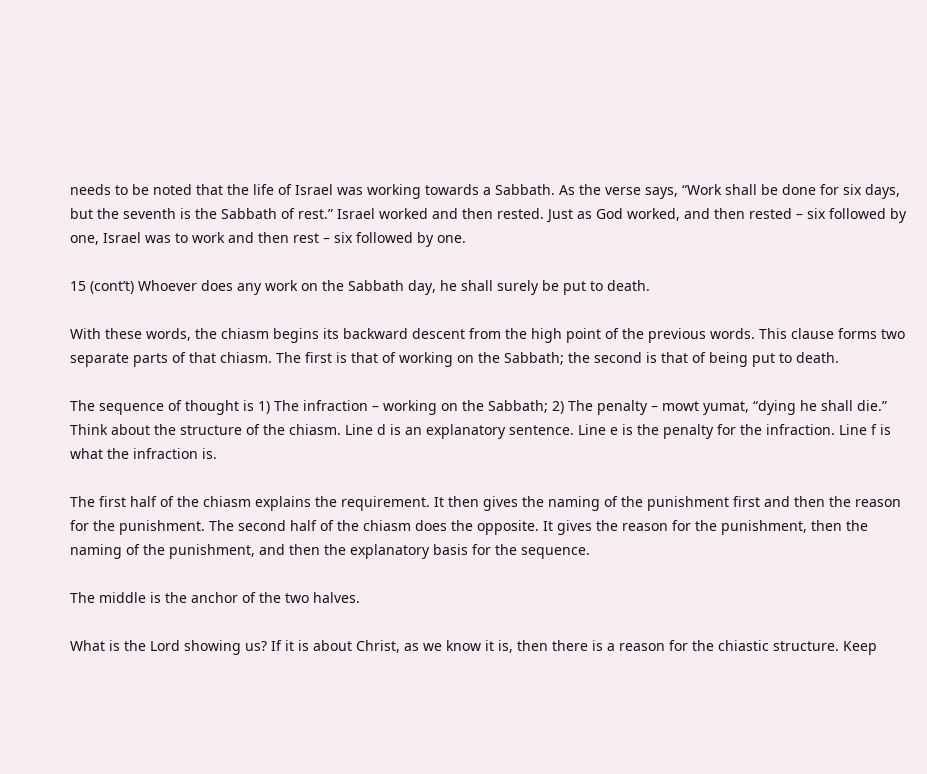needs to be noted that the life of Israel was working towards a Sabbath. As the verse says, “Work shall be done for six days, but the seventh is the Sabbath of rest.” Israel worked and then rested. Just as God worked, and then rested – six followed by one, Israel was to work and then rest – six followed by one.

15 (cont’t) Whoever does any work on the Sabbath day, he shall surely be put to death.

With these words, the chiasm begins its backward descent from the high point of the previous words. This clause forms two separate parts of that chiasm. The first is that of working on the Sabbath; the second is that of being put to death.

The sequence of thought is 1) The infraction – working on the Sabbath; 2) The penalty – mowt yumat, “dying he shall die.” Think about the structure of the chiasm. Line d is an explanatory sentence. Line e is the penalty for the infraction. Line f is what the infraction is.

The first half of the chiasm explains the requirement. It then gives the naming of the punishment first and then the reason for the punishment. The second half of the chiasm does the opposite. It gives the reason for the punishment, then the naming of the punishment, and then the explanatory basis for the sequence.

The middle is the anchor of the two halves.

What is the Lord showing us? If it is about Christ, as we know it is, then there is a reason for the chiastic structure. Keep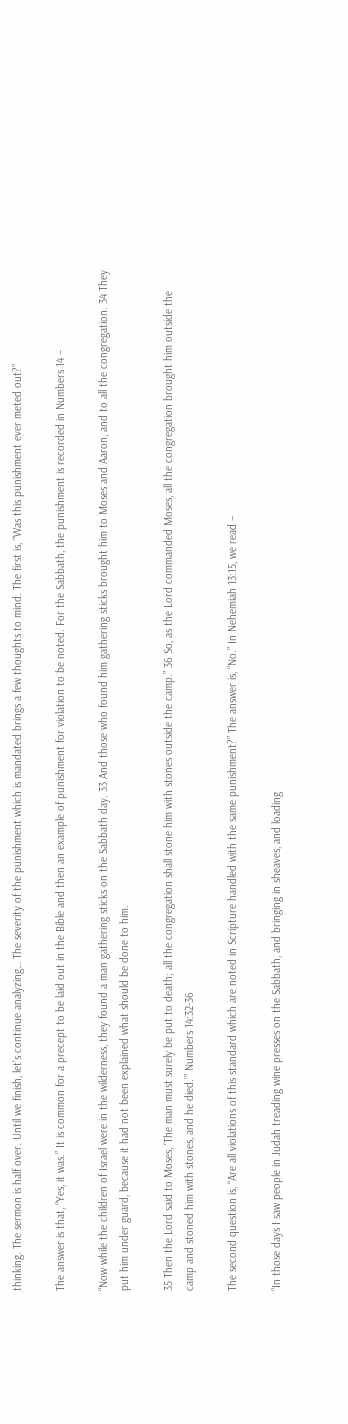thinking. The sermon is half over. Until we finish, let’s continue analyzing… The severity of the punishment which is mandated brings a few thoughts to mind. The first is, “Was this punishment ever meted out?”

The answer is that, “Yes, it was.” It is common for a precept to be laid out in the Bible and then an example of punishment for violation to be noted. For the Sabbath, the punishment is recorded in Numbers 14 –

“Now while the children of Israel were in the wilderness, they found a man gathering sticks on the Sabbath day. 33 And those who found him gathering sticks brought him to Moses and Aaron, and to all the congregation. 34 They put him under guard, because it had not been explained what should be done to him.

35 Then the Lord said to Moses, ‘The man must surely be put to death; all the congregation shall stone him with stones outside the camp.” 36 So, as the Lord commanded Moses, all the congregation brought him outside the camp and stoned him with stones, and he died.’” Numbers 14:32-36

The second question is, “Are all violations of this standard which are noted in Scripture handled with the same punishment?” The answer is, “No.” In Nehemiah 13:15, we read –

“In those days I saw people in Judah treading wine presses on the Sabbath, and bringing in sheaves, and loading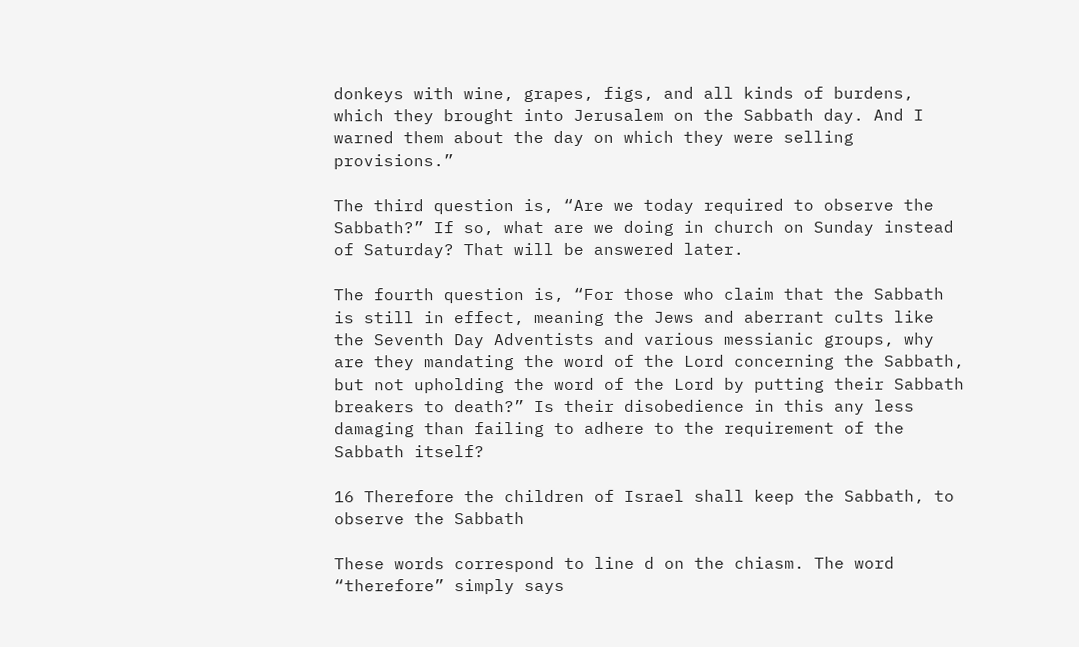donkeys with wine, grapes, figs, and all kinds of burdens, which they brought into Jerusalem on the Sabbath day. And I warned them about the day on which they were selling provisions.”

The third question is, “Are we today required to observe the Sabbath?” If so, what are we doing in church on Sunday instead of Saturday? That will be answered later.

The fourth question is, “For those who claim that the Sabbath is still in effect, meaning the Jews and aberrant cults like the Seventh Day Adventists and various messianic groups, why are they mandating the word of the Lord concerning the Sabbath, but not upholding the word of the Lord by putting their Sabbath breakers to death?” Is their disobedience in this any less damaging than failing to adhere to the requirement of the Sabbath itself?

16 Therefore the children of Israel shall keep the Sabbath, to observe the Sabbath

These words correspond to line d on the chiasm. The word “therefore” simply says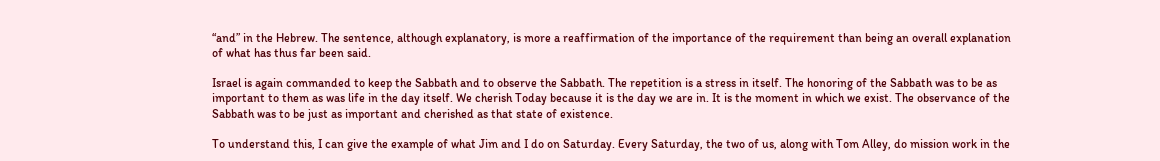“and” in the Hebrew. The sentence, although explanatory, is more a reaffirmation of the importance of the requirement than being an overall explanation of what has thus far been said.

Israel is again commanded to keep the Sabbath and to observe the Sabbath. The repetition is a stress in itself. The honoring of the Sabbath was to be as important to them as was life in the day itself. We cherish Today because it is the day we are in. It is the moment in which we exist. The observance of the Sabbath was to be just as important and cherished as that state of existence.

To understand this, I can give the example of what Jim and I do on Saturday. Every Saturday, the two of us, along with Tom Alley, do mission work in the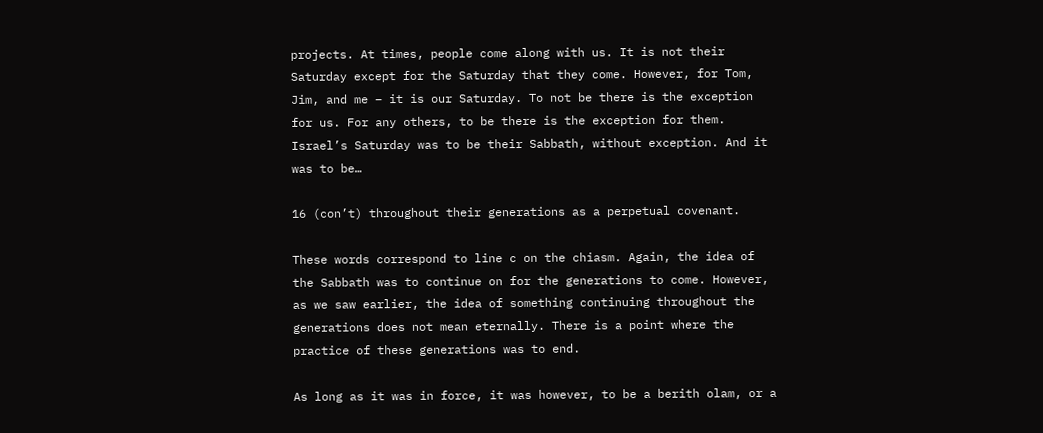projects. At times, people come along with us. It is not their Saturday except for the Saturday that they come. However, for Tom, Jim, and me – it is our Saturday. To not be there is the exception for us. For any others, to be there is the exception for them. Israel’s Saturday was to be their Sabbath, without exception. And it was to be…

16 (con’t) throughout their generations as a perpetual covenant.

These words correspond to line c on the chiasm. Again, the idea of the Sabbath was to continue on for the generations to come. However, as we saw earlier, the idea of something continuing throughout the generations does not mean eternally. There is a point where the practice of these generations was to end.

As long as it was in force, it was however, to be a berith olam, or a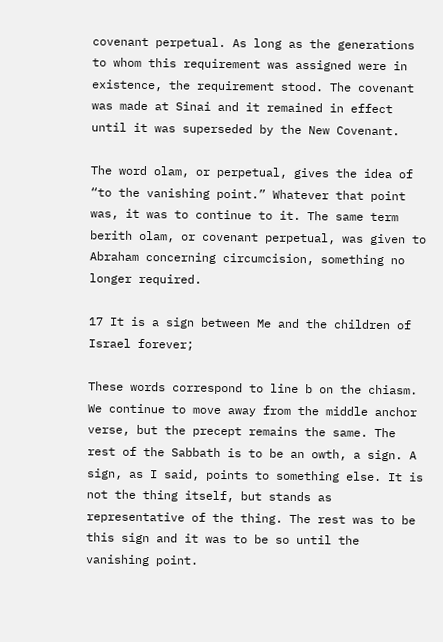covenant perpetual. As long as the generations to whom this requirement was assigned were in existence, the requirement stood. The covenant was made at Sinai and it remained in effect until it was superseded by the New Covenant.

The word olam, or perpetual, gives the idea of “to the vanishing point.” Whatever that point was, it was to continue to it. The same term berith olam, or covenant perpetual, was given to Abraham concerning circumcision, something no longer required.

17 It is a sign between Me and the children of Israel forever;

These words correspond to line b on the chiasm. We continue to move away from the middle anchor verse, but the precept remains the same. The rest of the Sabbath is to be an owth, a sign. A sign, as I said, points to something else. It is not the thing itself, but stands as representative of the thing. The rest was to be this sign and it was to be so until the vanishing point.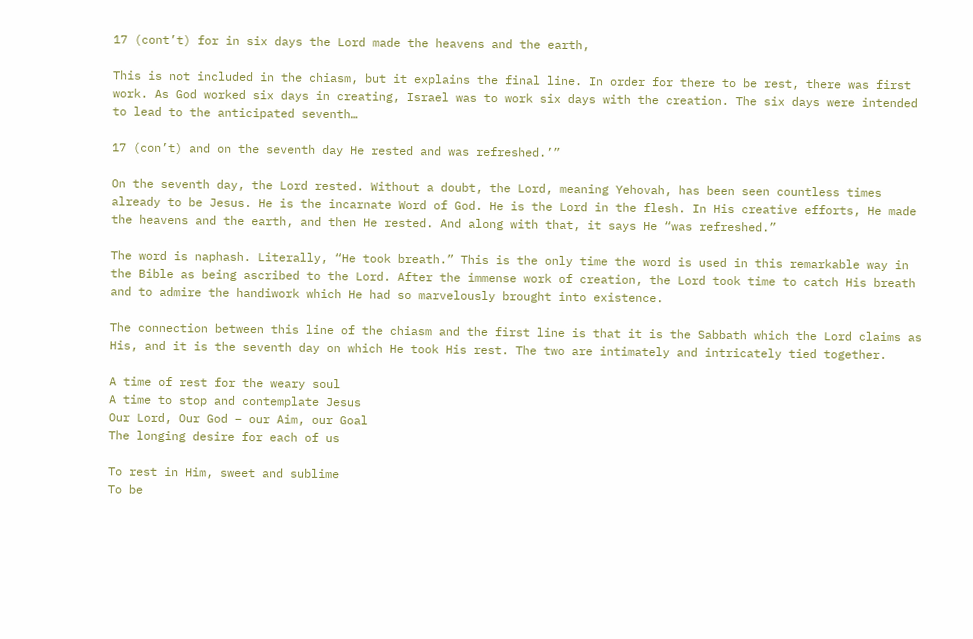17 (cont’t) for in six days the Lord made the heavens and the earth,

This is not included in the chiasm, but it explains the final line. In order for there to be rest, there was first work. As God worked six days in creating, Israel was to work six days with the creation. The six days were intended to lead to the anticipated seventh…

17 (con’t) and on the seventh day He rested and was refreshed.’”

On the seventh day, the Lord rested. Without a doubt, the Lord, meaning Yehovah, has been seen countless times already to be Jesus. He is the incarnate Word of God. He is the Lord in the flesh. In His creative efforts, He made the heavens and the earth, and then He rested. And along with that, it says He “was refreshed.”

The word is naphash. Literally, “He took breath.” This is the only time the word is used in this remarkable way in the Bible as being ascribed to the Lord. After the immense work of creation, the Lord took time to catch His breath and to admire the handiwork which He had so marvelously brought into existence.

The connection between this line of the chiasm and the first line is that it is the Sabbath which the Lord claims as His, and it is the seventh day on which He took His rest. The two are intimately and intricately tied together.

A time of rest for the weary soul
A time to stop and contemplate Jesus
Our Lord, Our God – our Aim, our Goal
The longing desire for each of us

To rest in Him, sweet and sublime
To be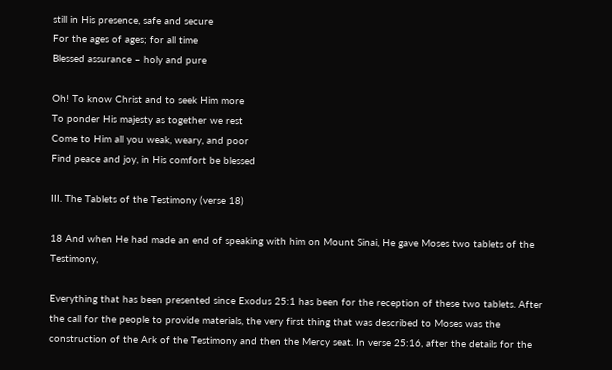still in His presence, safe and secure
For the ages of ages; for all time
Blessed assurance – holy and pure

Oh! To know Christ and to seek Him more
To ponder His majesty as together we rest
Come to Him all you weak, weary, and poor
Find peace and joy, in His comfort be blessed

III. The Tablets of the Testimony (verse 18)

18 And when He had made an end of speaking with him on Mount Sinai, He gave Moses two tablets of the Testimony,

Everything that has been presented since Exodus 25:1 has been for the reception of these two tablets. After the call for the people to provide materials, the very first thing that was described to Moses was the construction of the Ark of the Testimony and then the Mercy seat. In verse 25:16, after the details for the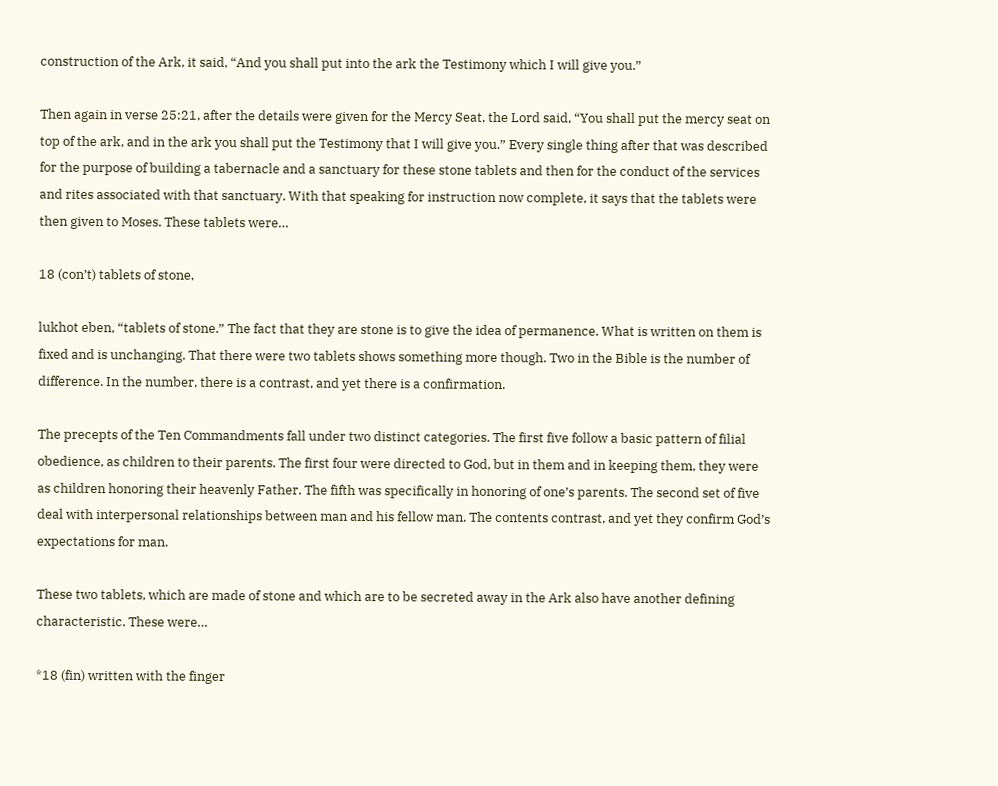construction of the Ark, it said, “And you shall put into the ark the Testimony which I will give you.”

Then again in verse 25:21, after the details were given for the Mercy Seat, the Lord said, “You shall put the mercy seat on top of the ark, and in the ark you shall put the Testimony that I will give you.” Every single thing after that was described for the purpose of building a tabernacle and a sanctuary for these stone tablets and then for the conduct of the services and rites associated with that sanctuary. With that speaking for instruction now complete, it says that the tablets were then given to Moses. These tablets were…

18 (con’t) tablets of stone,

lukhot eben, “tablets of stone.” The fact that they are stone is to give the idea of permanence. What is written on them is fixed and is unchanging. That there were two tablets shows something more though. Two in the Bible is the number of difference. In the number, there is a contrast, and yet there is a confirmation.

The precepts of the Ten Commandments fall under two distinct categories. The first five follow a basic pattern of filial obedience, as children to their parents. The first four were directed to God, but in them and in keeping them, they were as children honoring their heavenly Father. The fifth was specifically in honoring of one’s parents. The second set of five deal with interpersonal relationships between man and his fellow man. The contents contrast, and yet they confirm God’s expectations for man.

These two tablets, which are made of stone and which are to be secreted away in the Ark also have another defining characteristic. These were…

*18 (fin) written with the finger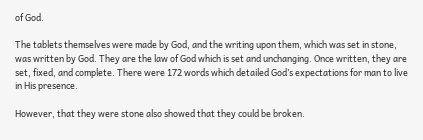of God.

The tablets themselves were made by God, and the writing upon them, which was set in stone, was written by God. They are the law of God which is set and unchanging. Once written, they are set, fixed, and complete. There were 172 words which detailed God’s expectations for man to live in His presence.

However, that they were stone also showed that they could be broken.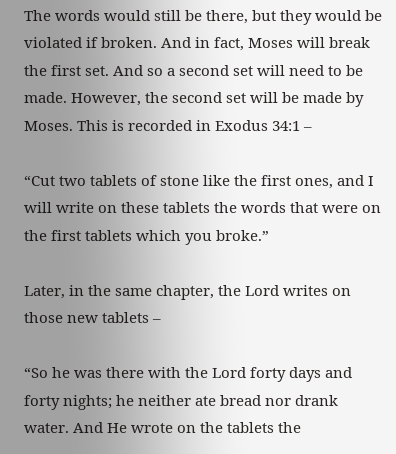The words would still be there, but they would be violated if broken. And in fact, Moses will break the first set. And so a second set will need to be made. However, the second set will be made by Moses. This is recorded in Exodus 34:1 –

“Cut two tablets of stone like the first ones, and I will write on these tablets the words that were on the first tablets which you broke.”

Later, in the same chapter, the Lord writes on those new tablets –

“So he was there with the Lord forty days and forty nights; he neither ate bread nor drank water. And He wrote on the tablets the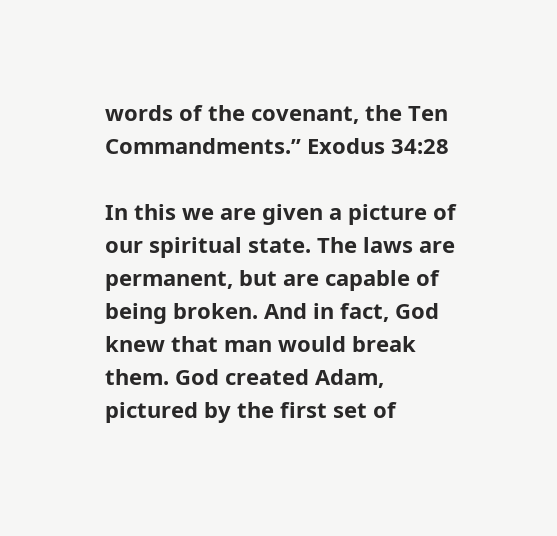words of the covenant, the Ten Commandments.” Exodus 34:28

In this we are given a picture of our spiritual state. The laws are permanent, but are capable of being broken. And in fact, God knew that man would break them. God created Adam, pictured by the first set of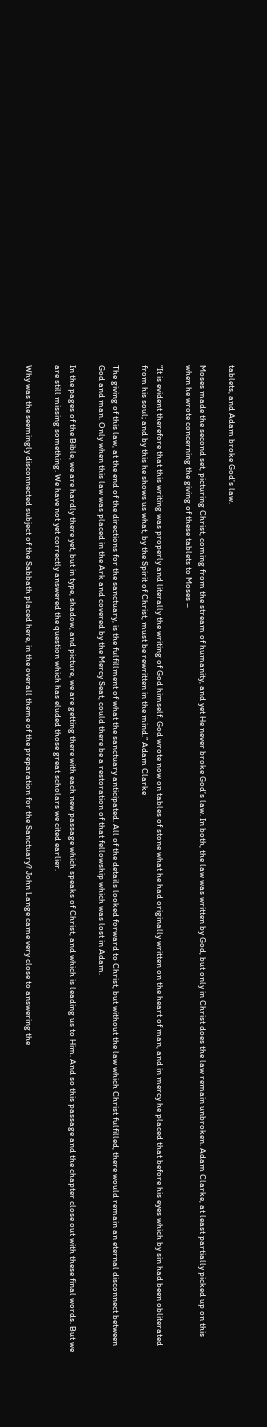tablets, and Adam broke God’s law.

Moses made the second set, picturing Christ, coming from the stream of humanity, and yet He never broke God’s law. In both, the law was written by God, but only in Christ does the law remain unbroken. Adam Clarke, at least partially picked up on this when he wrote concerning the giving of these tablets to Moses –

“It is evident therefore that this writing was properly and literally the writing of God himself. God wrote now on tables of stone what he had originally written on the heart of man, and in mercy he placed that before his eyes which by sin had been obliterated from his soul; and by this he shows us what, by the Spirit of Christ, must be rewritten in the mind.” Adam Clarke

The giving of this law, at the end of the directions for the sanctuary, is the fulfillment of what the sanctuary anticipated. All of the details looked forward to Christ, but without the law which Christ fulfilled, there would remain an eternal disconnect between God and man. Only when this law was placed in the Ark and covered by the Mercy Seat, could there be a restoration of that fellowship which was lost in Adam.

In the pages of the Bible, we are hardly there yet, but in type, shadow, and picture, we are getting there with each new passage which speaks of Christ, and which is leading us to Him. And so this passage and the chapter close out with these final words. But we are still missing something. We have not yet correctly answered the question which has eluded those great scholars we cited earlier.

Why was the seemingly disconnected subject of the Sabbath placed here, in the overall theme of the preparation for the Sanctuary? John Lange came very close to answering the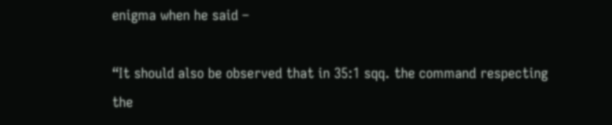enigma when he said –

“It should also be observed that in 35:1 sqq. the command respecting the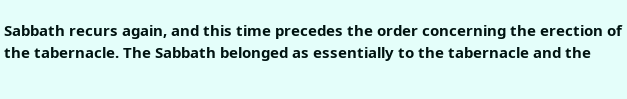Sabbath recurs again, and this time precedes the order concerning the erection of the tabernacle. The Sabbath belonged as essentially to the tabernacle and the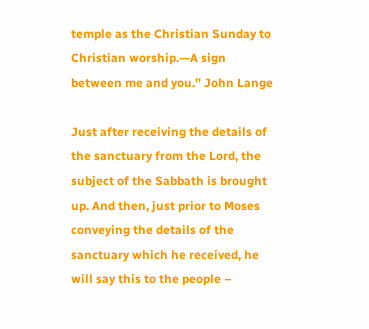temple as the Christian Sunday to Christian worship.—A sign between me and you.” John Lange

Just after receiving the details of the sanctuary from the Lord, the subject of the Sabbath is brought up. And then, just prior to Moses conveying the details of the sanctuary which he received, he will say this to the people –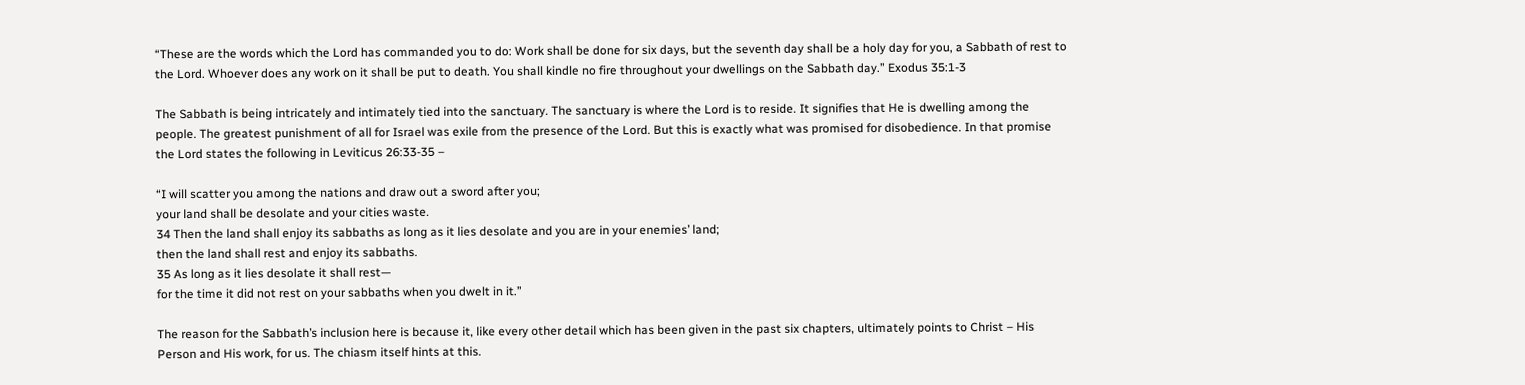“These are the words which the Lord has commanded you to do: Work shall be done for six days, but the seventh day shall be a holy day for you, a Sabbath of rest to the Lord. Whoever does any work on it shall be put to death. You shall kindle no fire throughout your dwellings on the Sabbath day.” Exodus 35:1-3

The Sabbath is being intricately and intimately tied into the sanctuary. The sanctuary is where the Lord is to reside. It signifies that He is dwelling among the people. The greatest punishment of all for Israel was exile from the presence of the Lord. But this is exactly what was promised for disobedience. In that promise the Lord states the following in Leviticus 26:33-35 –

“I will scatter you among the nations and draw out a sword after you;
your land shall be desolate and your cities waste.
34 Then the land shall enjoy its sabbaths as long as it lies desolate and you are in your enemies’ land;
then the land shall rest and enjoy its sabbaths.
35 As long as it lies desolate it shall rest—
for the time it did not rest on your sabbaths when you dwelt in it.”

The reason for the Sabbath’s inclusion here is because it, like every other detail which has been given in the past six chapters, ultimately points to Christ – His Person and His work, for us. The chiasm itself hints at this.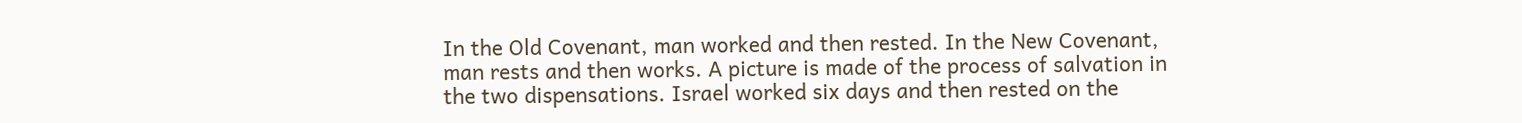In the Old Covenant, man worked and then rested. In the New Covenant, man rests and then works. A picture is made of the process of salvation in the two dispensations. Israel worked six days and then rested on the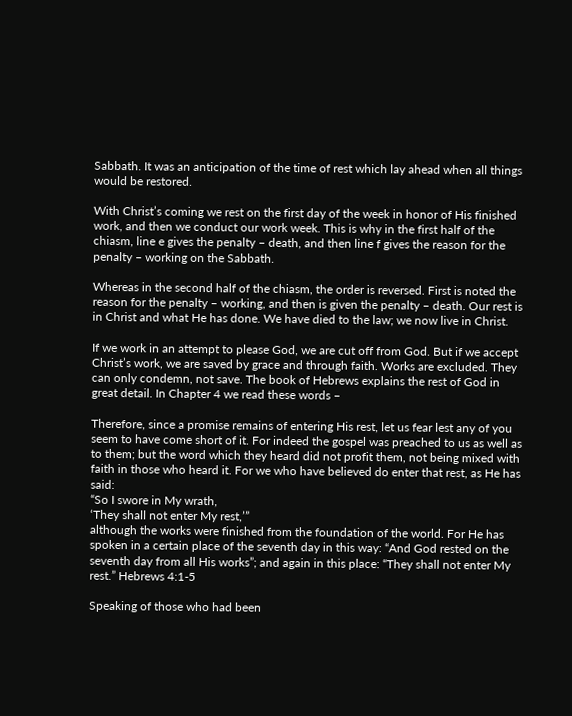Sabbath. It was an anticipation of the time of rest which lay ahead when all things would be restored.

With Christ’s coming we rest on the first day of the week in honor of His finished work, and then we conduct our work week. This is why in the first half of the chiasm, line e gives the penalty – death, and then line f gives the reason for the penalty – working on the Sabbath.

Whereas in the second half of the chiasm, the order is reversed. First is noted the reason for the penalty – working, and then is given the penalty – death. Our rest is in Christ and what He has done. We have died to the law; we now live in Christ.

If we work in an attempt to please God, we are cut off from God. But if we accept Christ’s work, we are saved by grace and through faith. Works are excluded. They can only condemn, not save. The book of Hebrews explains the rest of God in great detail. In Chapter 4 we read these words –

Therefore, since a promise remains of entering His rest, let us fear lest any of you seem to have come short of it. For indeed the gospel was preached to us as well as to them; but the word which they heard did not profit them, not being mixed with faith in those who heard it. For we who have believed do enter that rest, as He has said:
“So I swore in My wrath,
‘They shall not enter My rest,’”
although the works were finished from the foundation of the world. For He has spoken in a certain place of the seventh day in this way: “And God rested on the seventh day from all His works”; and again in this place: “They shall not enter My rest.” Hebrews 4:1-5

Speaking of those who had been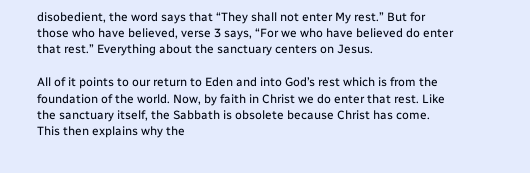disobedient, the word says that “They shall not enter My rest.” But for those who have believed, verse 3 says, “For we who have believed do enter that rest.” Everything about the sanctuary centers on Jesus.

All of it points to our return to Eden and into God’s rest which is from the foundation of the world. Now, by faith in Christ we do enter that rest. Like the sanctuary itself, the Sabbath is obsolete because Christ has come. This then explains why the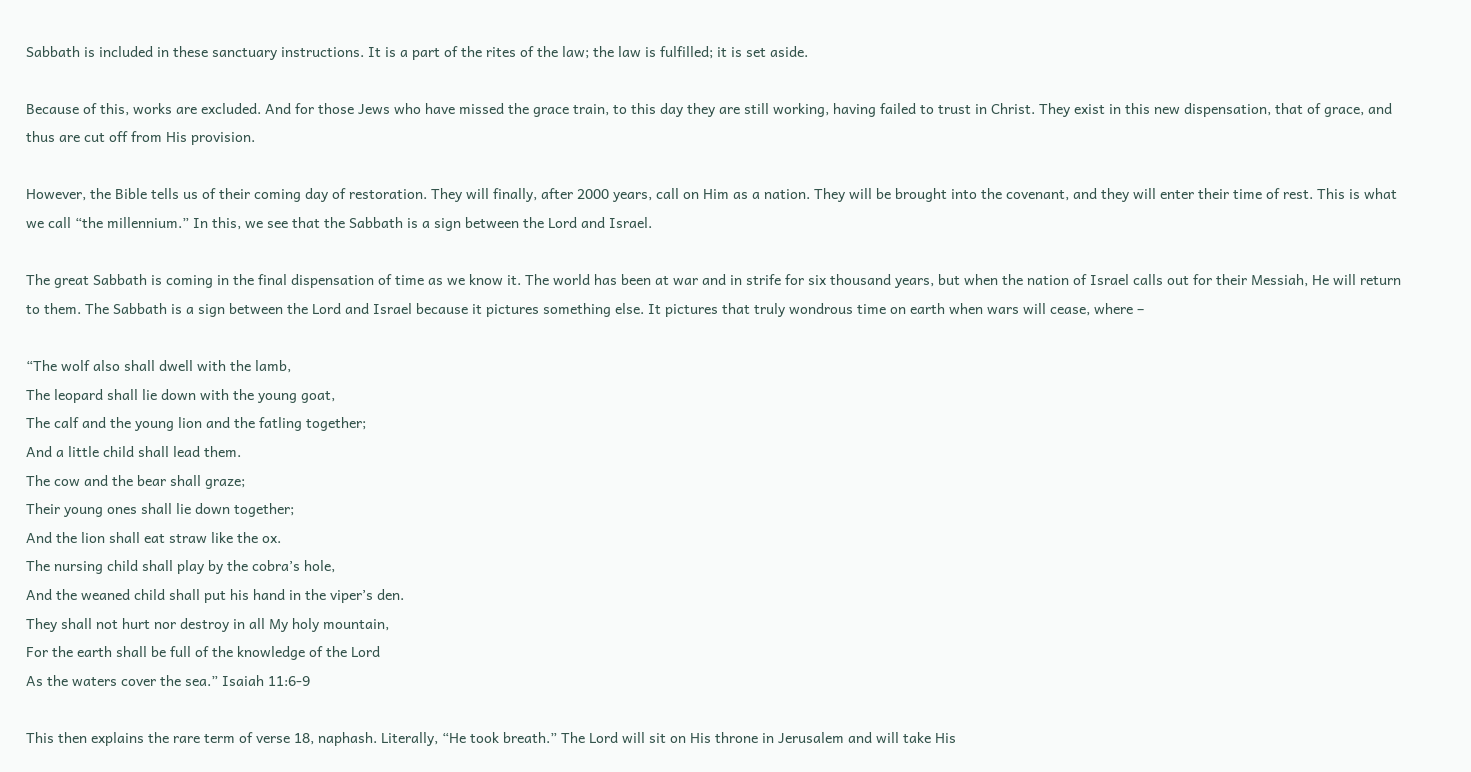Sabbath is included in these sanctuary instructions. It is a part of the rites of the law; the law is fulfilled; it is set aside.

Because of this, works are excluded. And for those Jews who have missed the grace train, to this day they are still working, having failed to trust in Christ. They exist in this new dispensation, that of grace, and thus are cut off from His provision.

However, the Bible tells us of their coming day of restoration. They will finally, after 2000 years, call on Him as a nation. They will be brought into the covenant, and they will enter their time of rest. This is what we call “the millennium.” In this, we see that the Sabbath is a sign between the Lord and Israel.

The great Sabbath is coming in the final dispensation of time as we know it. The world has been at war and in strife for six thousand years, but when the nation of Israel calls out for their Messiah, He will return to them. The Sabbath is a sign between the Lord and Israel because it pictures something else. It pictures that truly wondrous time on earth when wars will cease, where –

“The wolf also shall dwell with the lamb,
The leopard shall lie down with the young goat,
The calf and the young lion and the fatling together;
And a little child shall lead them.
The cow and the bear shall graze;
Their young ones shall lie down together;
And the lion shall eat straw like the ox.
The nursing child shall play by the cobra’s hole,
And the weaned child shall put his hand in the viper’s den.
They shall not hurt nor destroy in all My holy mountain,
For the earth shall be full of the knowledge of the Lord
As the waters cover the sea.” Isaiah 11:6-9

This then explains the rare term of verse 18, naphash. Literally, “He took breath.” The Lord will sit on His throne in Jerusalem and will take His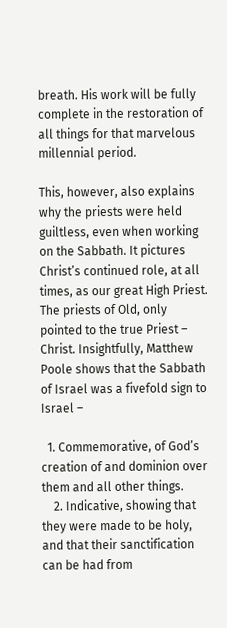breath. His work will be fully complete in the restoration of all things for that marvelous millennial period.

This, however, also explains why the priests were held guiltless, even when working on the Sabbath. It pictures Christ’s continued role, at all times, as our great High Priest. The priests of Old, only pointed to the true Priest – Christ. Insightfully, Matthew Poole shows that the Sabbath of Israel was a fivefold sign to Israel –

  1. Commemorative, of God’s creation of and dominion over them and all other things.
    2. Indicative, showing that they were made to be holy, and that their sanctification can be had from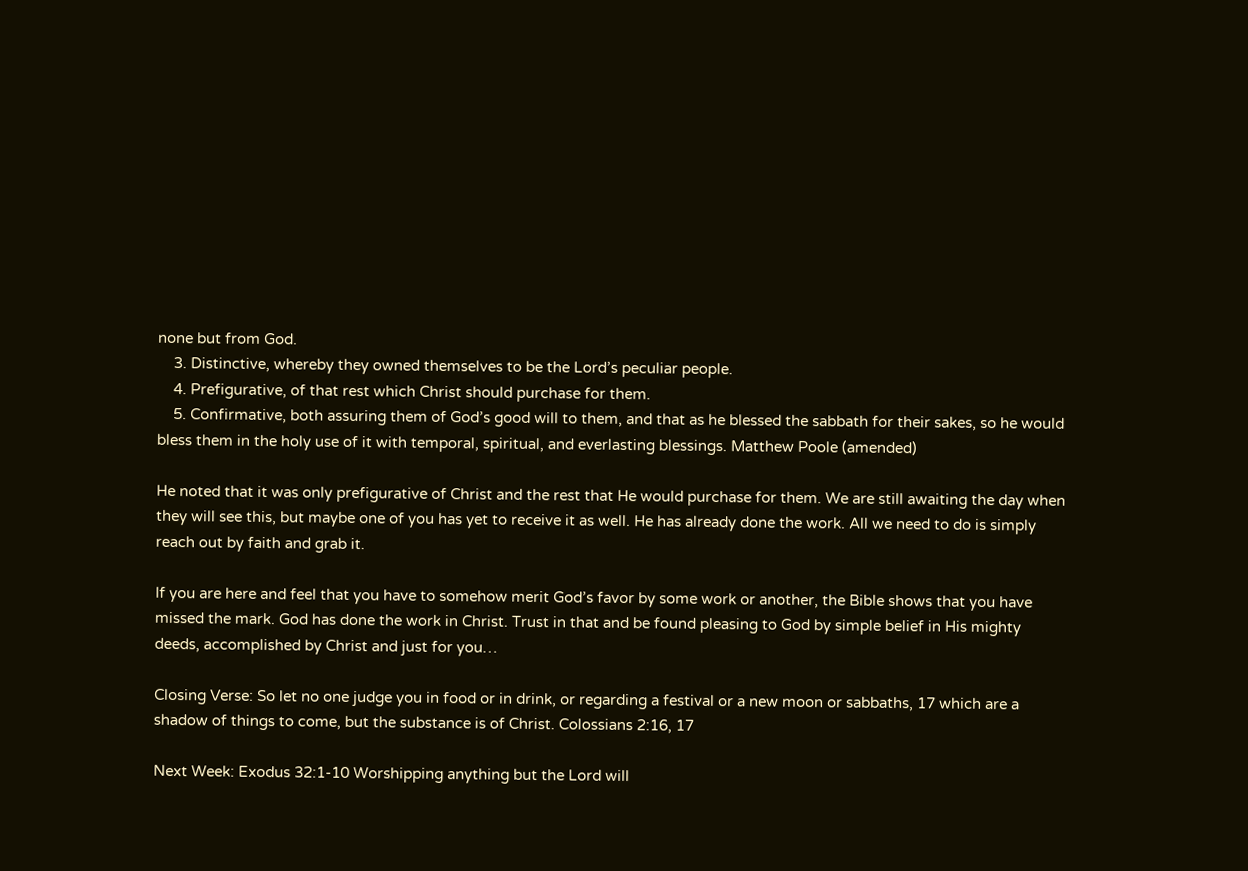none but from God.
    3. Distinctive, whereby they owned themselves to be the Lord’s peculiar people.
    4. Prefigurative, of that rest which Christ should purchase for them.
    5. Confirmative, both assuring them of God’s good will to them, and that as he blessed the sabbath for their sakes, so he would bless them in the holy use of it with temporal, spiritual, and everlasting blessings. Matthew Poole (amended)

He noted that it was only prefigurative of Christ and the rest that He would purchase for them. We are still awaiting the day when they will see this, but maybe one of you has yet to receive it as well. He has already done the work. All we need to do is simply reach out by faith and grab it.

If you are here and feel that you have to somehow merit God’s favor by some work or another, the Bible shows that you have missed the mark. God has done the work in Christ. Trust in that and be found pleasing to God by simple belief in His mighty deeds, accomplished by Christ and just for you…

Closing Verse: So let no one judge you in food or in drink, or regarding a festival or a new moon or sabbaths, 17 which are a shadow of things to come, but the substance is of Christ. Colossians 2:16, 17

Next Week: Exodus 32:1-10 Worshipping anything but the Lord will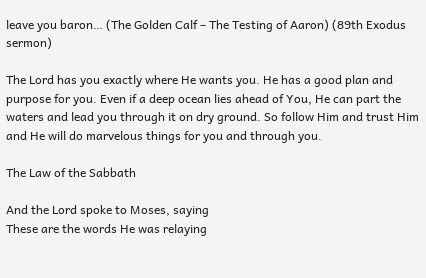leave you baron… (The Golden Calf – The Testing of Aaron) (89th Exodus sermon)

The Lord has you exactly where He wants you. He has a good plan and purpose for you. Even if a deep ocean lies ahead of You, He can part the waters and lead you through it on dry ground. So follow Him and trust Him and He will do marvelous things for you and through you.

The Law of the Sabbath

And the Lord spoke to Moses, saying
These are the words He was relaying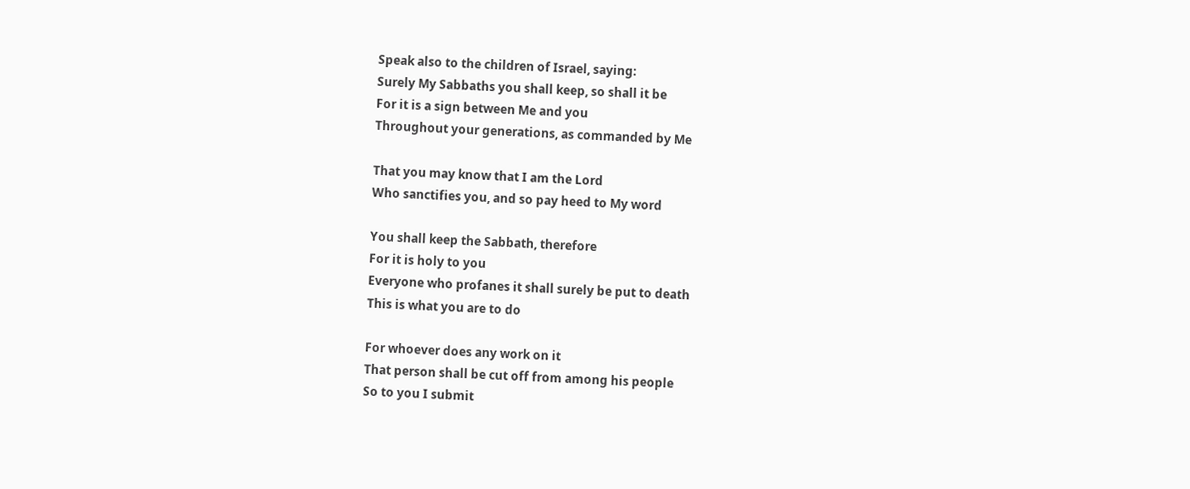Speak also to the children of Israel, saying:
Surely My Sabbaths you shall keep, so shall it be
For it is a sign between Me and you
Throughout your generations, as commanded by Me

That you may know that I am the Lord
Who sanctifies you, and so pay heed to My word

You shall keep the Sabbath, therefore
For it is holy to you
Everyone who profanes it shall surely be put to death
This is what you are to do

For whoever does any work on it
That person shall be cut off from among his people
So to you I submit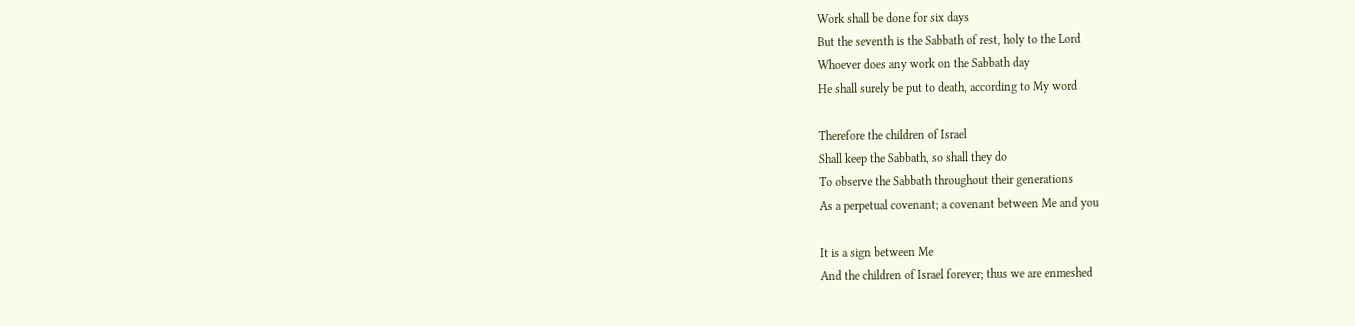Work shall be done for six days
But the seventh is the Sabbath of rest, holy to the Lord
Whoever does any work on the Sabbath day
He shall surely be put to death, according to My word

Therefore the children of Israel
Shall keep the Sabbath, so shall they do
To observe the Sabbath throughout their generations
As a perpetual covenant; a covenant between Me and you

It is a sign between Me
And the children of Israel forever; thus we are enmeshed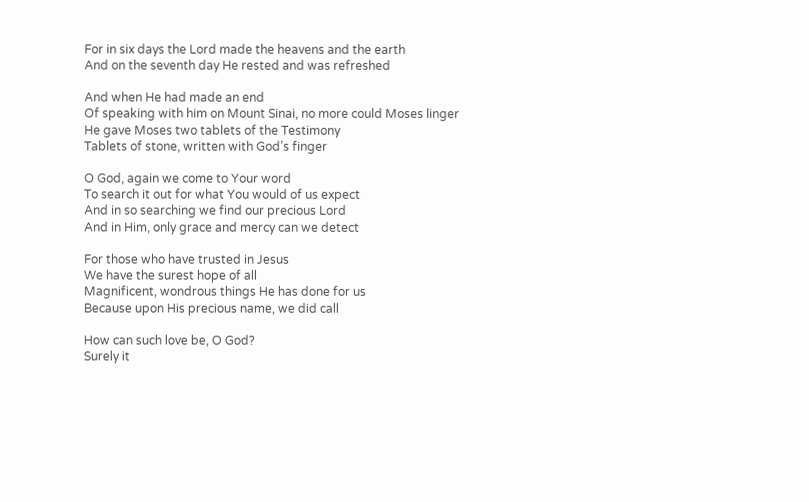For in six days the Lord made the heavens and the earth
And on the seventh day He rested and was refreshed

And when He had made an end
Of speaking with him on Mount Sinai, no more could Moses linger
He gave Moses two tablets of the Testimony
Tablets of stone, written with God’s finger

O God, again we come to Your word
To search it out for what You would of us expect
And in so searching we find our precious Lord
And in Him, only grace and mercy can we detect

For those who have trusted in Jesus
We have the surest hope of all
Magnificent, wondrous things He has done for us
Because upon His precious name, we did call

How can such love be, O God?
Surely it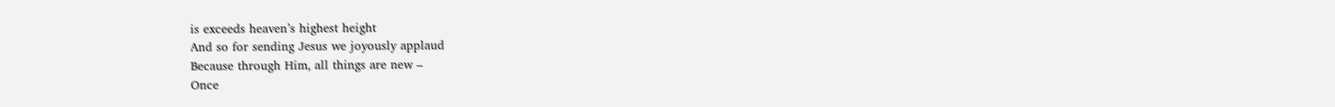is exceeds heaven’s highest height
And so for sending Jesus we joyously applaud
Because through Him, all things are new –
Once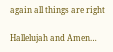again all things are right

Hallelujah and Amen…